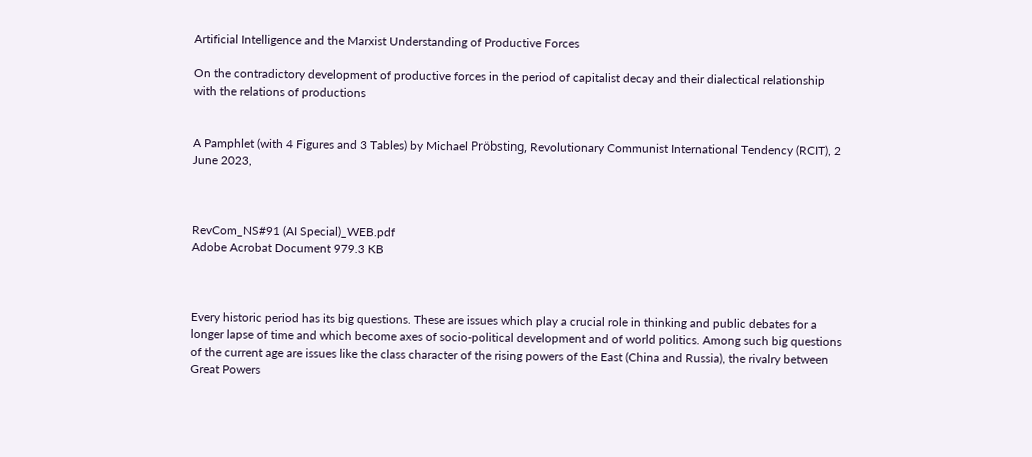Artificial Intelligence and the Marxist Understanding of Productive Forces

On the contradictory development of productive forces in the period of capitalist decay and their dialectical relationship with the relations of productions


A Pamphlet (with 4 Figures and 3 Tables) by Michael Pröbsting, Revolutionary Communist International Tendency (RCIT), 2 June 2023,



RevCom_NS#91 (AI Special)_WEB.pdf
Adobe Acrobat Document 979.3 KB



Every historic period has its big questions. These are issues which play a crucial role in thinking and public debates for a longer lapse of time and which become axes of socio-political development and of world politics. Among such big questions of the current age are issues like the class character of the rising powers of the East (China and Russia), the rivalry between Great Powers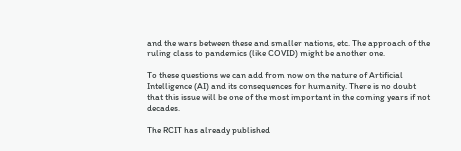and the wars between these and smaller nations, etc. The approach of the ruling class to pandemics (like COVID) might be another one.

To these questions we can add from now on the nature of Artificial Intelligence (AI) and its consequences for humanity. There is no doubt that this issue will be one of the most important in the coming years if not decades.

The RCIT has already published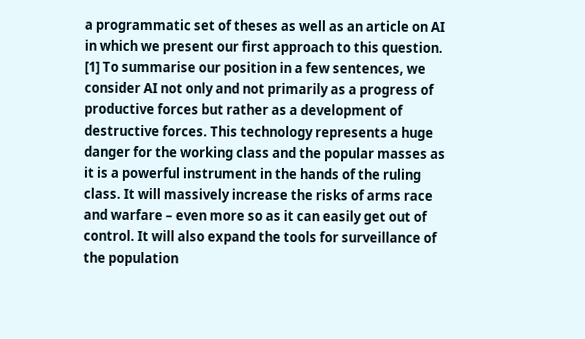a programmatic set of theses as well as an article on AI in which we present our first approach to this question. [1] To summarise our position in a few sentences, we consider AI not only and not primarily as a progress of productive forces but rather as a development of destructive forces. This technology represents a huge danger for the working class and the popular masses as it is a powerful instrument in the hands of the ruling class. It will massively increase the risks of arms race and warfare – even more so as it can easily get out of control. It will also expand the tools for surveillance of the population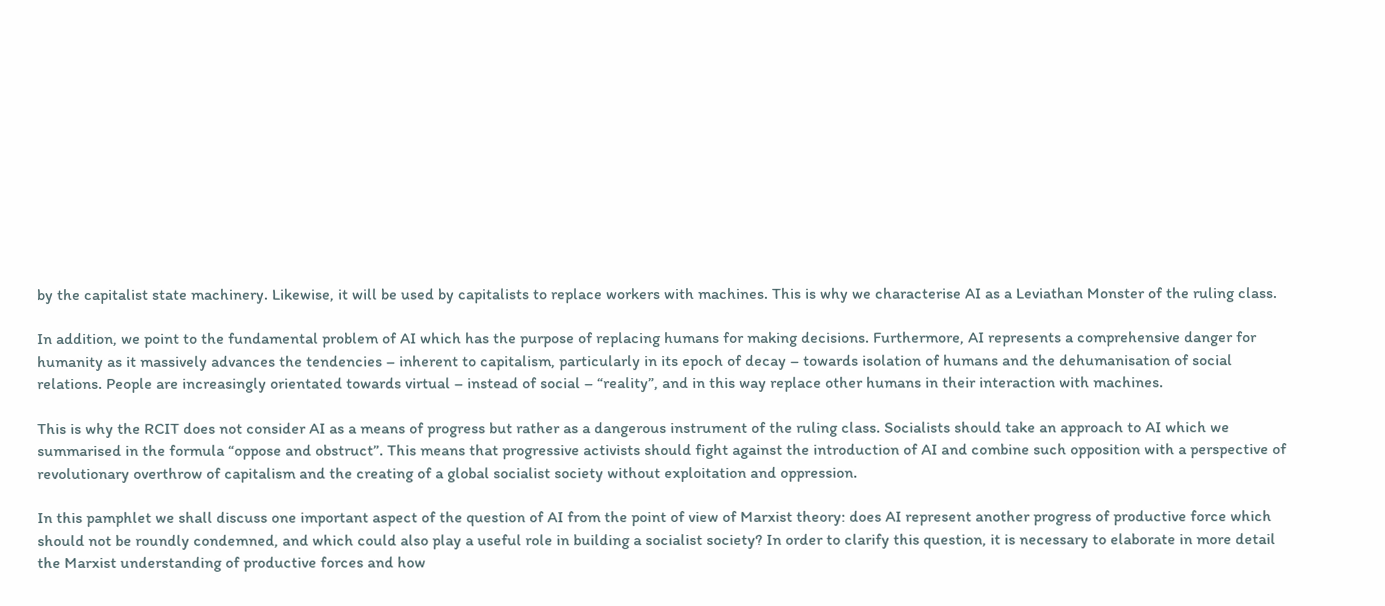by the capitalist state machinery. Likewise, it will be used by capitalists to replace workers with machines. This is why we characterise AI as a Leviathan Monster of the ruling class.

In addition, we point to the fundamental problem of AI which has the purpose of replacing humans for making decisions. Furthermore, AI represents a comprehensive danger for humanity as it massively advances the tendencies – inherent to capitalism, particularly in its epoch of decay – towards isolation of humans and the dehumanisation of social relations. People are increasingly orientated towards virtual – instead of social – “reality”, and in this way replace other humans in their interaction with machines.

This is why the RCIT does not consider AI as a means of progress but rather as a dangerous instrument of the ruling class. Socialists should take an approach to AI which we summarised in the formula “oppose and obstruct”. This means that progressive activists should fight against the introduction of AI and combine such opposition with a perspective of revolutionary overthrow of capitalism and the creating of a global socialist society without exploitation and oppression.

In this pamphlet we shall discuss one important aspect of the question of AI from the point of view of Marxist theory: does AI represent another progress of productive force which should not be roundly condemned, and which could also play a useful role in building a socialist society? In order to clarify this question, it is necessary to elaborate in more detail the Marxist understanding of productive forces and how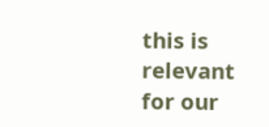this is relevant for our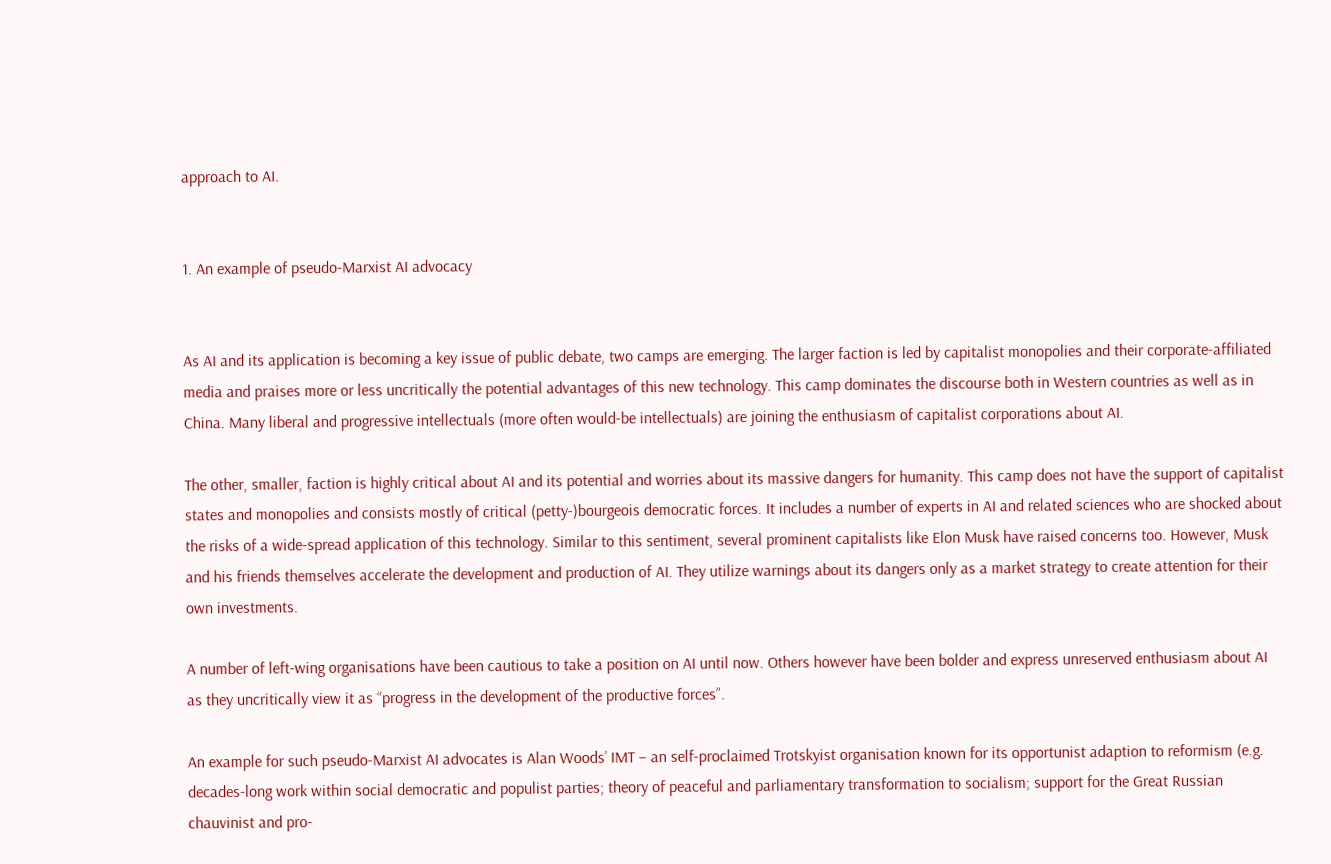approach to AI.


1. An example of pseudo-Marxist AI advocacy


As AI and its application is becoming a key issue of public debate, two camps are emerging. The larger faction is led by capitalist monopolies and their corporate-affiliated media and praises more or less uncritically the potential advantages of this new technology. This camp dominates the discourse both in Western countries as well as in China. Many liberal and progressive intellectuals (more often would-be intellectuals) are joining the enthusiasm of capitalist corporations about AI.

The other, smaller, faction is highly critical about AI and its potential and worries about its massive dangers for humanity. This camp does not have the support of capitalist states and monopolies and consists mostly of critical (petty-)bourgeois democratic forces. It includes a number of experts in AI and related sciences who are shocked about the risks of a wide-spread application of this technology. Similar to this sentiment, several prominent capitalists like Elon Musk have raised concerns too. However, Musk and his friends themselves accelerate the development and production of AI. They utilize warnings about its dangers only as a market strategy to create attention for their own investments.

A number of left-wing organisations have been cautious to take a position on AI until now. Others however have been bolder and express unreserved enthusiasm about AI as they uncritically view it as “progress in the development of the productive forces”.

An example for such pseudo-Marxist AI advocates is Alan Woods’ IMT – an self-proclaimed Trotskyist organisation known for its opportunist adaption to reformism (e.g. decades-long work within social democratic and populist parties; theory of peaceful and parliamentary transformation to socialism; support for the Great Russian chauvinist and pro-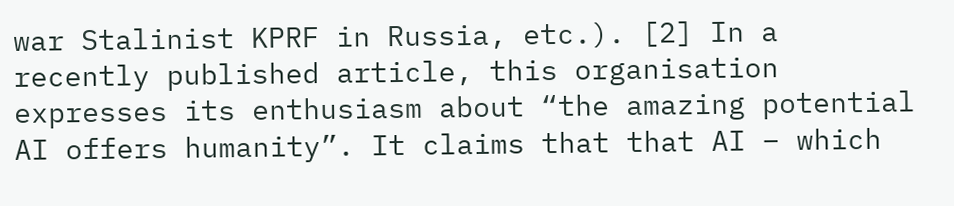war Stalinist KPRF in Russia, etc.). [2] In a recently published article, this organisation expresses its enthusiasm about “the amazing potential AI offers humanity”. It claims that that AI – which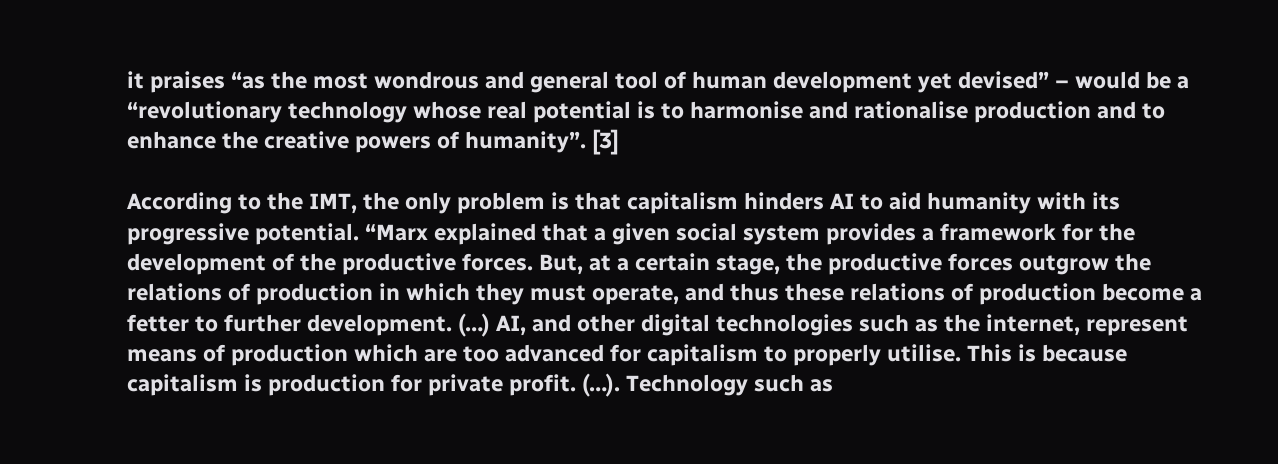it praises “as the most wondrous and general tool of human development yet devised” – would be a “revolutionary technology whose real potential is to harmonise and rationalise production and to enhance the creative powers of humanity”. [3]

According to the IMT, the only problem is that capitalism hinders AI to aid humanity with its progressive potential. “Marx explained that a given social system provides a framework for the development of the productive forces. But, at a certain stage, the productive forces outgrow the relations of production in which they must operate, and thus these relations of production become a fetter to further development. (…) AI, and other digital technologies such as the internet, represent means of production which are too advanced for capitalism to properly utilise. This is because capitalism is production for private profit. (…). Technology such as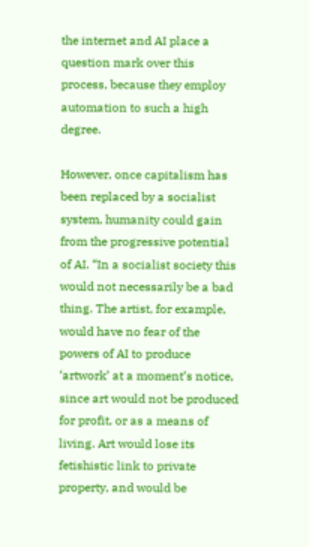the internet and AI place a question mark over this process, because they employ automation to such a high degree.

However, once capitalism has been replaced by a socialist system, humanity could gain from the progressive potential of AI. “In a socialist society this would not necessarily be a bad thing. The artist, for example, would have no fear of the powers of AI to produce ‘artwork’ at a moment’s notice, since art would not be produced for profit, or as a means of living. Art would lose its fetishistic link to private property, and would be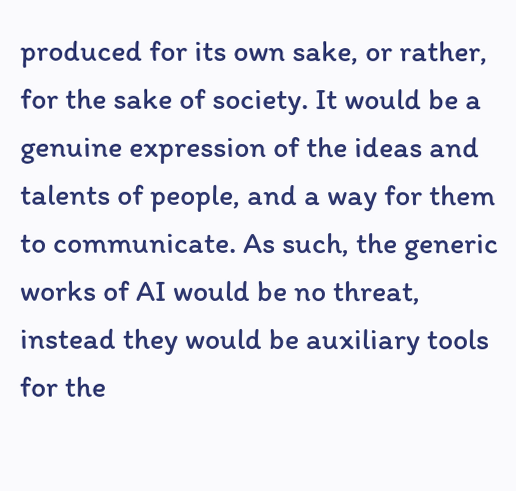produced for its own sake, or rather, for the sake of society. It would be a genuine expression of the ideas and talents of people, and a way for them to communicate. As such, the generic works of AI would be no threat, instead they would be auxiliary tools for the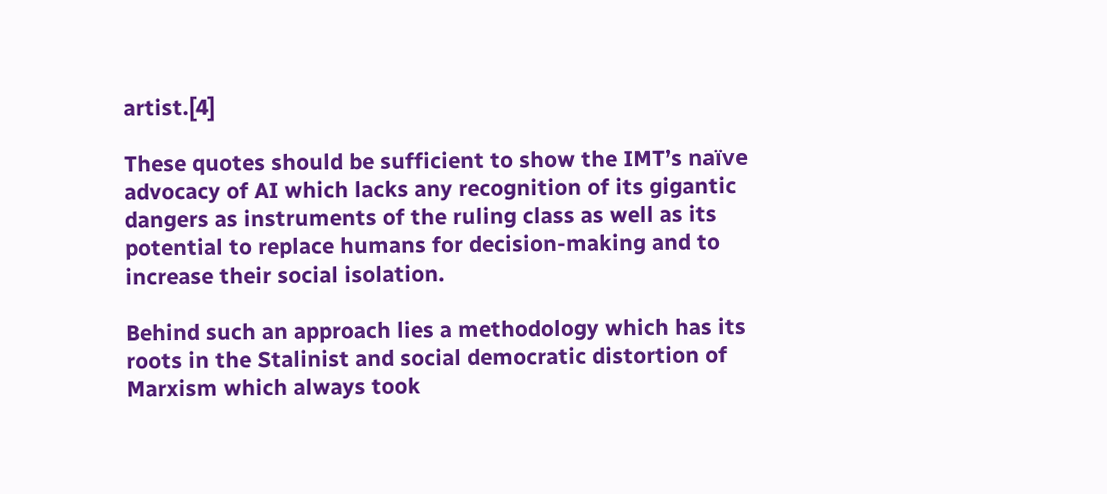artist.[4]

These quotes should be sufficient to show the IMT’s naïve advocacy of AI which lacks any recognition of its gigantic dangers as instruments of the ruling class as well as its potential to replace humans for decision-making and to increase their social isolation.

Behind such an approach lies a methodology which has its roots in the Stalinist and social democratic distortion of Marxism which always took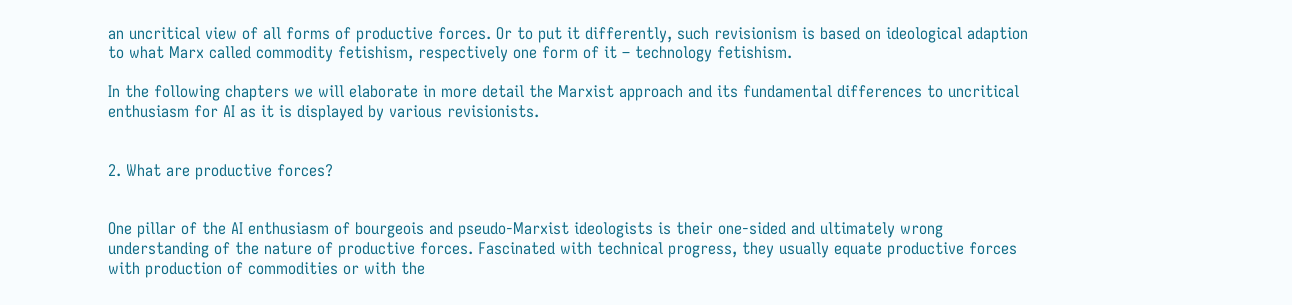an uncritical view of all forms of productive forces. Or to put it differently, such revisionism is based on ideological adaption to what Marx called commodity fetishism, respectively one form of it – technology fetishism.

In the following chapters we will elaborate in more detail the Marxist approach and its fundamental differences to uncritical enthusiasm for AI as it is displayed by various revisionists.


2. What are productive forces?


One pillar of the AI enthusiasm of bourgeois and pseudo-Marxist ideologists is their one-sided and ultimately wrong understanding of the nature of productive forces. Fascinated with technical progress, they usually equate productive forces with production of commodities or with the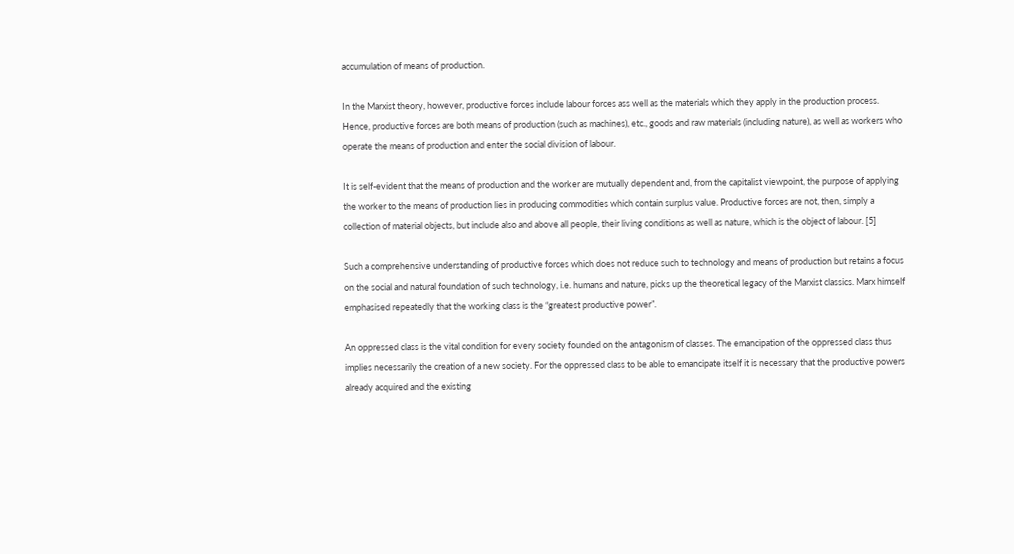accumulation of means of production.

In the Marxist theory, however, productive forces include labour forces ass well as the materials which they apply in the production process. Hence, productive forces are both means of production (such as machines), etc., goods and raw materials (including nature), as well as workers who operate the means of production and enter the social division of labour.

It is self-evident that the means of production and the worker are mutually dependent and, from the capitalist viewpoint, the purpose of applying the worker to the means of production lies in producing commodities which contain surplus value. Productive forces are not, then, simply a collection of material objects, but include also and above all people, their living conditions as well as nature, which is the object of labour. [5]

Such a comprehensive understanding of productive forces which does not reduce such to technology and means of production but retains a focus on the social and natural foundation of such technology, i.e. humans and nature, picks up the theoretical legacy of the Marxist classics. Marx himself emphasised repeatedly that the working class is the “greatest productive power”.

An oppressed class is the vital condition for every society founded on the antagonism of classes. The emancipation of the oppressed class thus implies necessarily the creation of a new society. For the oppressed class to be able to emancipate itself it is necessary that the productive powers already acquired and the existing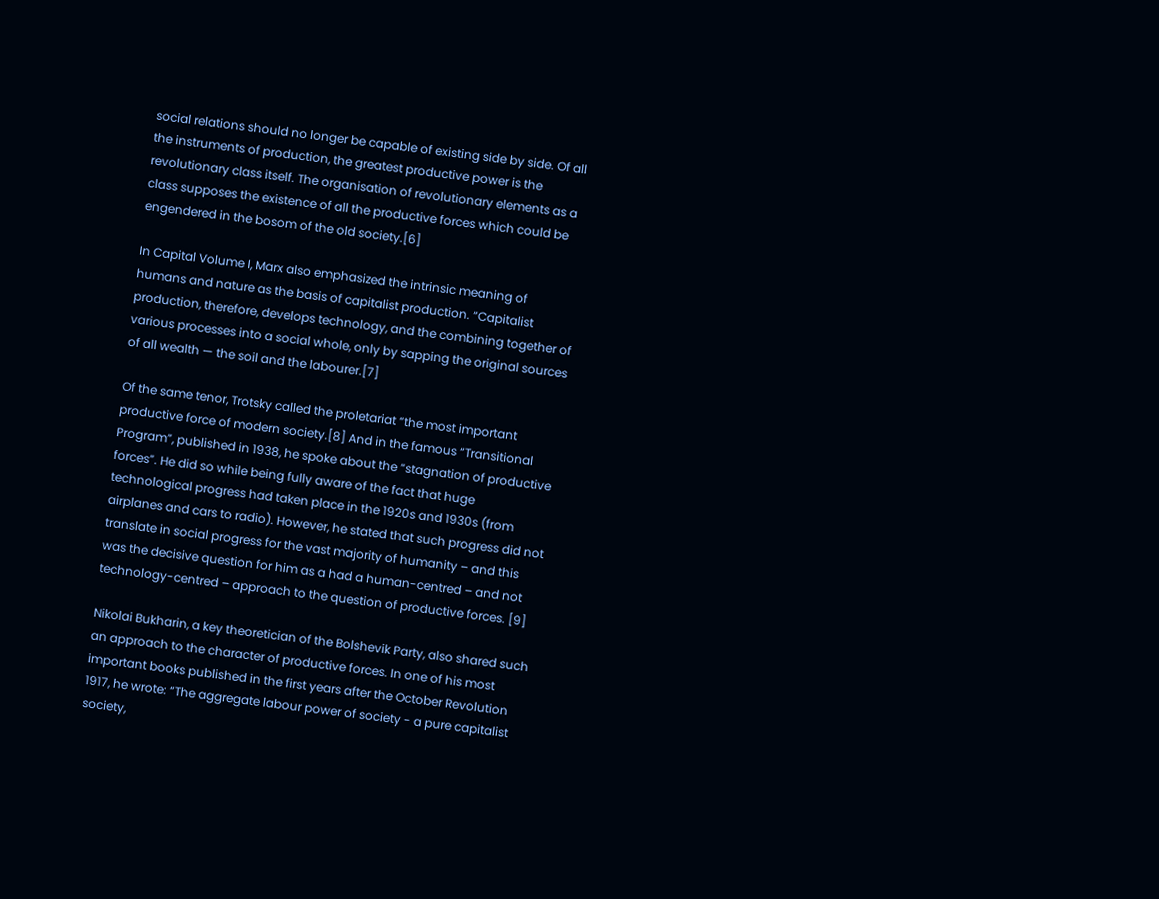social relations should no longer be capable of existing side by side. Of all the instruments of production, the greatest productive power is the revolutionary class itself. The organisation of revolutionary elements as a class supposes the existence of all the productive forces which could be engendered in the bosom of the old society.[6]

In Capital Volume I, Marx also emphasized the intrinsic meaning of humans and nature as the basis of capitalist production. “Capitalist production, therefore, develops technology, and the combining together of various processes into a social whole, only by sapping the original sources of all wealth — the soil and the labourer.[7]

Of the same tenor, Trotsky called the proletariat “the most important productive force of modern society.[8] And in the famous “Transitional Program”, published in 1938, he spoke about the “stagnation of productive forces”. He did so while being fully aware of the fact that huge technological progress had taken place in the 1920s and 1930s (from airplanes and cars to radio). However, he stated that such progress did not translate in social progress for the vast majority of humanity – and this was the decisive question for him as a had a human-centred – and not technology-centred – approach to the question of productive forces. [9]

Nikolai Bukharin, a key theoretician of the Bolshevik Party, also shared such an approach to the character of productive forces. In one of his most important books published in the first years after the October Revolution 1917, he wrote: “The aggregate labour power of society - a pure capitalist society,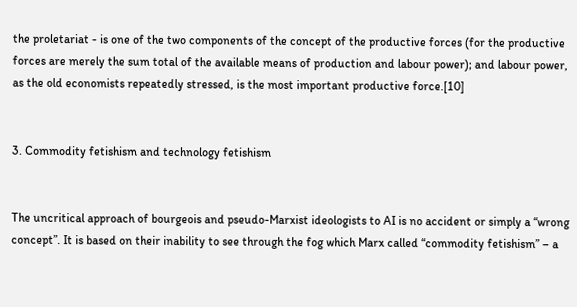the proletariat - is one of the two components of the concept of the productive forces (for the productive forces are merely the sum total of the available means of production and labour power); and labour power, as the old economists repeatedly stressed, is the most important productive force.[10]


3. Commodity fetishism and technology fetishism


The uncritical approach of bourgeois and pseudo-Marxist ideologists to AI is no accident or simply a “wrong concept”. It is based on their inability to see through the fog which Marx called “commodity fetishism” – a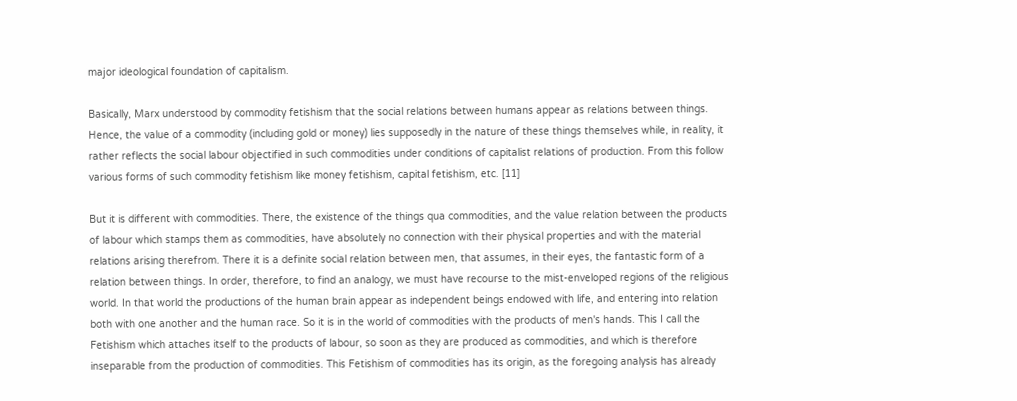major ideological foundation of capitalism.

Basically, Marx understood by commodity fetishism that the social relations between humans appear as relations between things. Hence, the value of a commodity (including gold or money) lies supposedly in the nature of these things themselves while, in reality, it rather reflects the social labour objectified in such commodities under conditions of capitalist relations of production. From this follow various forms of such commodity fetishism like money fetishism, capital fetishism, etc. [11]

But it is different with commodities. There, the existence of the things qua commodities, and the value relation between the products of labour which stamps them as commodities, have absolutely no connection with their physical properties and with the material relations arising therefrom. There it is a definite social relation between men, that assumes, in their eyes, the fantastic form of a relation between things. In order, therefore, to find an analogy, we must have recourse to the mist-enveloped regions of the religious world. In that world the productions of the human brain appear as independent beings endowed with life, and entering into relation both with one another and the human race. So it is in the world of commodities with the products of men's hands. This I call the Fetishism which attaches itself to the products of labour, so soon as they are produced as commodities, and which is therefore inseparable from the production of commodities. This Fetishism of commodities has its origin, as the foregoing analysis has already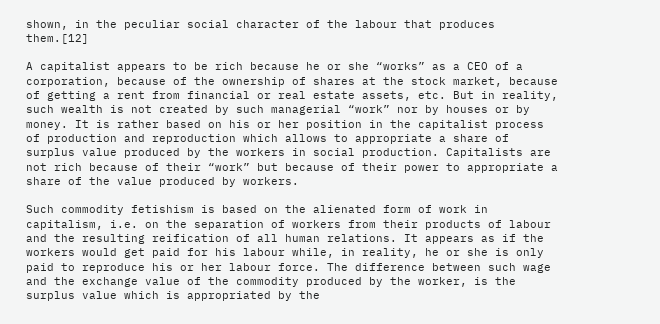shown, in the peculiar social character of the labour that produces them.[12]

A capitalist appears to be rich because he or she “works” as a CEO of a corporation, because of the ownership of shares at the stock market, because of getting a rent from financial or real estate assets, etc. But in reality, such wealth is not created by such managerial “work” nor by houses or by money. It is rather based on his or her position in the capitalist process of production and reproduction which allows to appropriate a share of surplus value produced by the workers in social production. Capitalists are not rich because of their “work” but because of their power to appropriate a share of the value produced by workers.

Such commodity fetishism is based on the alienated form of work in capitalism, i.e. on the separation of workers from their products of labour and the resulting reification of all human relations. It appears as if the workers would get paid for his labour while, in reality, he or she is only paid to reproduce his or her labour force. The difference between such wage and the exchange value of the commodity produced by the worker, is the surplus value which is appropriated by the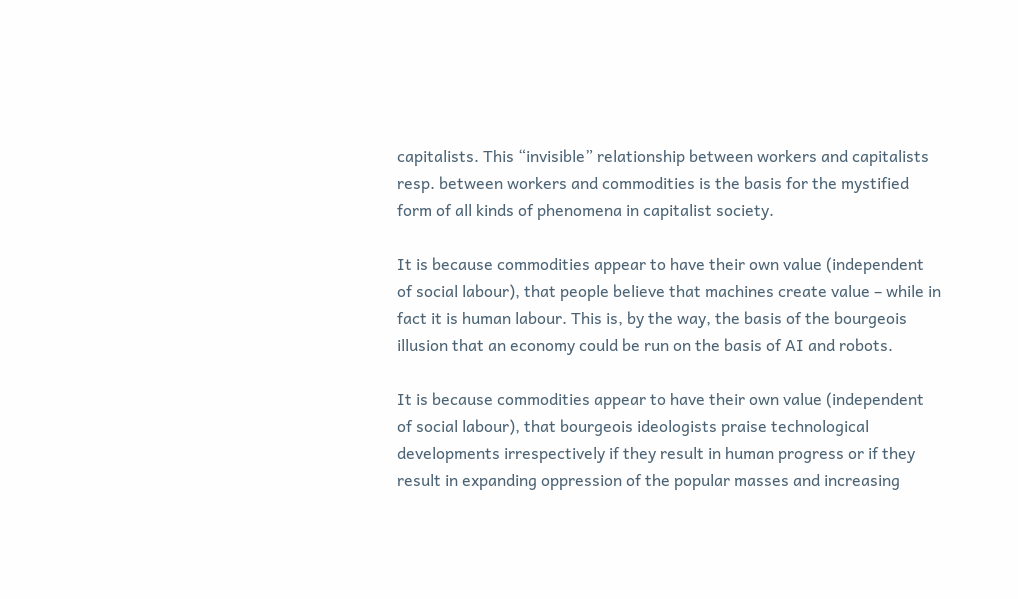capitalists. This “invisible” relationship between workers and capitalists resp. between workers and commodities is the basis for the mystified form of all kinds of phenomena in capitalist society.

It is because commodities appear to have their own value (independent of social labour), that people believe that machines create value – while in fact it is human labour. This is, by the way, the basis of the bourgeois illusion that an economy could be run on the basis of AI and robots.

It is because commodities appear to have their own value (independent of social labour), that bourgeois ideologists praise technological developments irrespectively if they result in human progress or if they result in expanding oppression of the popular masses and increasing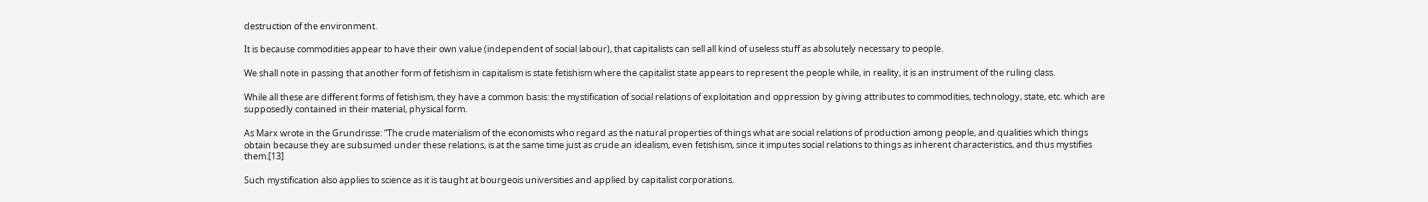destruction of the environment.

It is because commodities appear to have their own value (independent of social labour), that capitalists can sell all kind of useless stuff as absolutely necessary to people.

We shall note in passing that another form of fetishism in capitalism is state fetishism where the capitalist state appears to represent the people while, in reality, it is an instrument of the ruling class.

While all these are different forms of fetishism, they have a common basis: the mystification of social relations of exploitation and oppression by giving attributes to commodities, technology, state, etc. which are supposedly contained in their material, physical form.

As Marx wrote in the Grundrisse: “The crude materialism of the economists who regard as the natural properties of things what are social relations of production among people, and qualities which things obtain because they are subsumed under these relations, is at the same time just as crude an idealism, even fetishism, since it imputes social relations to things as inherent characteristics, and thus mystifies them.[13]

Such mystification also applies to science as it is taught at bourgeois universities and applied by capitalist corporations.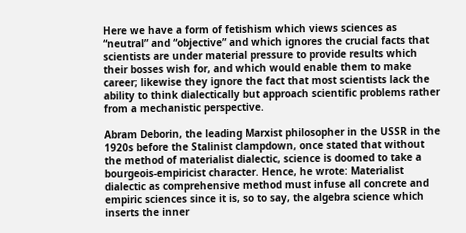Here we have a form of fetishism which views sciences as “neutral” and “objective” and which ignores the crucial facts that scientists are under material pressure to provide results which their bosses wish for, and which would enable them to make career; likewise they ignore the fact that most scientists lack the ability to think dialectically but approach scientific problems rather from a mechanistic perspective.

Abram Deborin, the leading Marxist philosopher in the USSR in the 1920s before the Stalinist clampdown, once stated that without the method of materialist dialectic, science is doomed to take a bourgeois-empiricist character. Hence, he wrote: Materialist dialectic as comprehensive method must infuse all concrete and empiric sciences since it is, so to say, the algebra science which inserts the inner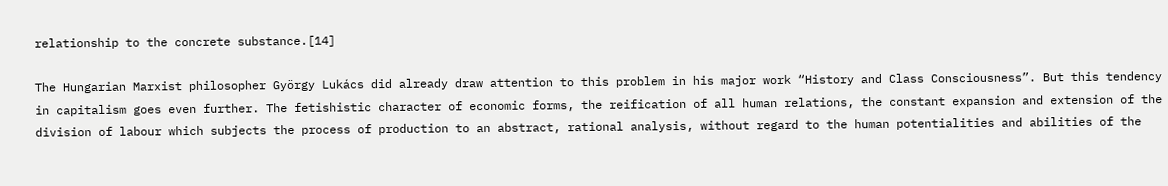relationship to the concrete substance.[14]

The Hungarian Marxist philosopher György Lukács did already draw attention to this problem in his major work “History and Class Consciousness”. But this tendency in capitalism goes even further. The fetishistic character of economic forms, the reification of all human relations, the constant expansion and extension of the division of labour which subjects the process of production to an abstract, rational analysis, without regard to the human potentialities and abilities of the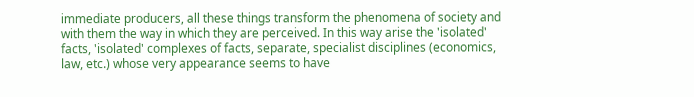immediate producers, all these things transform the phenomena of society and with them the way in which they are perceived. In this way arise the 'isolated' facts, 'isolated' complexes of facts, separate, specialist disciplines (economics, law, etc.) whose very appearance seems to have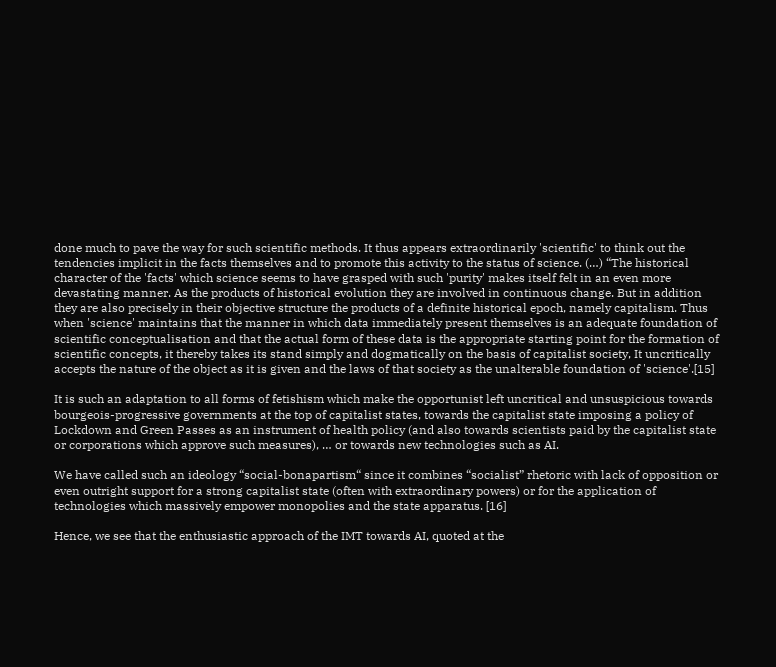done much to pave the way for such scientific methods. It thus appears extraordinarily 'scientific' to think out the tendencies implicit in the facts themselves and to promote this activity to the status of science. (…) “The historical character of the 'facts' which science seems to have grasped with such 'purity' makes itself felt in an even more devastating manner. As the products of historical evolution they are involved in continuous change. But in addition they are also precisely in their objective structure the products of a definite historical epoch, namely capitalism. Thus when 'science' maintains that the manner in which data immediately present themselves is an adequate foundation of scientific conceptualisation and that the actual form of these data is the appropriate starting point for the formation of scientific concepts, it thereby takes its stand simply and dogmatically on the basis of capitalist society, It uncritically accepts the nature of the object as it is given and the laws of that society as the unalterable foundation of 'science'.[15]

It is such an adaptation to all forms of fetishism which make the opportunist left uncritical and unsuspicious towards bourgeois-progressive governments at the top of capitalist states, towards the capitalist state imposing a policy of Lockdown and Green Passes as an instrument of health policy (and also towards scientists paid by the capitalist state or corporations which approve such measures), … or towards new technologies such as AI.

We have called such an ideology “social-bonapartism“ since it combines “socialist” rhetoric with lack of opposition or even outright support for a strong capitalist state (often with extraordinary powers) or for the application of technologies which massively empower monopolies and the state apparatus. [16]

Hence, we see that the enthusiastic approach of the IMT towards AI, quoted at the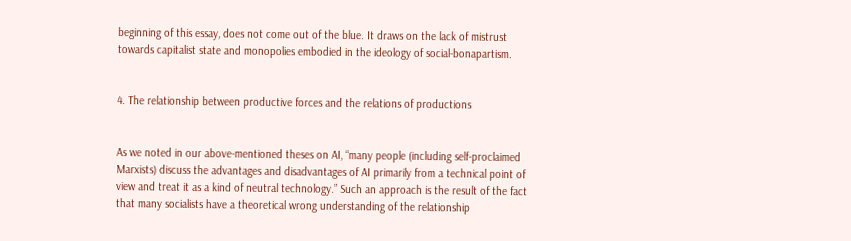beginning of this essay, does not come out of the blue. It draws on the lack of mistrust towards capitalist state and monopolies embodied in the ideology of social-bonapartism.


4. The relationship between productive forces and the relations of productions


As we noted in our above-mentioned theses on AI, “many people (including self-proclaimed Marxists) discuss the advantages and disadvantages of AI primarily from a technical point of view and treat it as a kind of neutral technology.” Such an approach is the result of the fact that many socialists have a theoretical wrong understanding of the relationship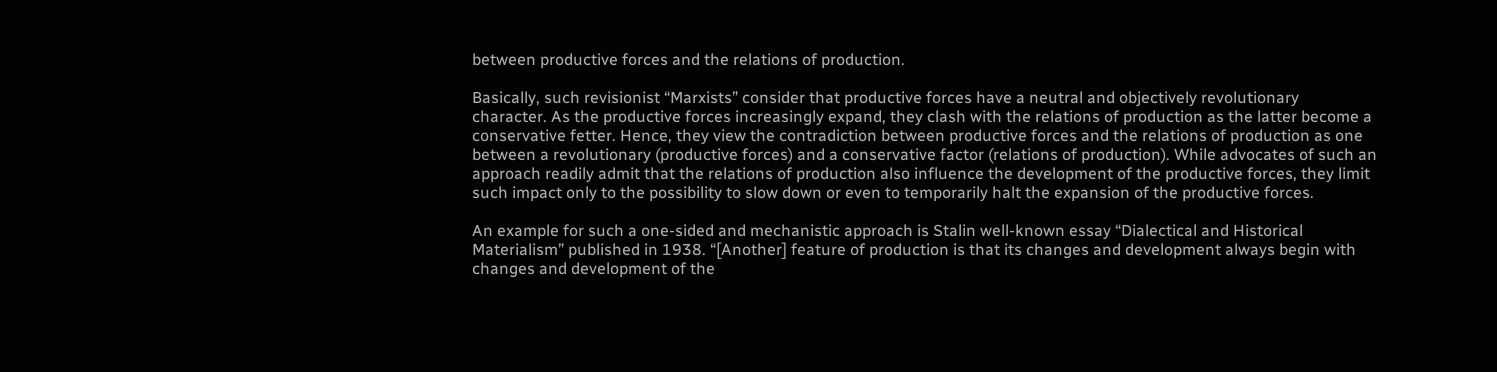between productive forces and the relations of production.

Basically, such revisionist “Marxists” consider that productive forces have a neutral and objectively revolutionary character. As the productive forces increasingly expand, they clash with the relations of production as the latter become a conservative fetter. Hence, they view the contradiction between productive forces and the relations of production as one between a revolutionary (productive forces) and a conservative factor (relations of production). While advocates of such an approach readily admit that the relations of production also influence the development of the productive forces, they limit such impact only to the possibility to slow down or even to temporarily halt the expansion of the productive forces.

An example for such a one-sided and mechanistic approach is Stalin well-known essay “Dialectical and Historical Materialism” published in 1938. “[Another] feature of production is that its changes and development always begin with changes and development of the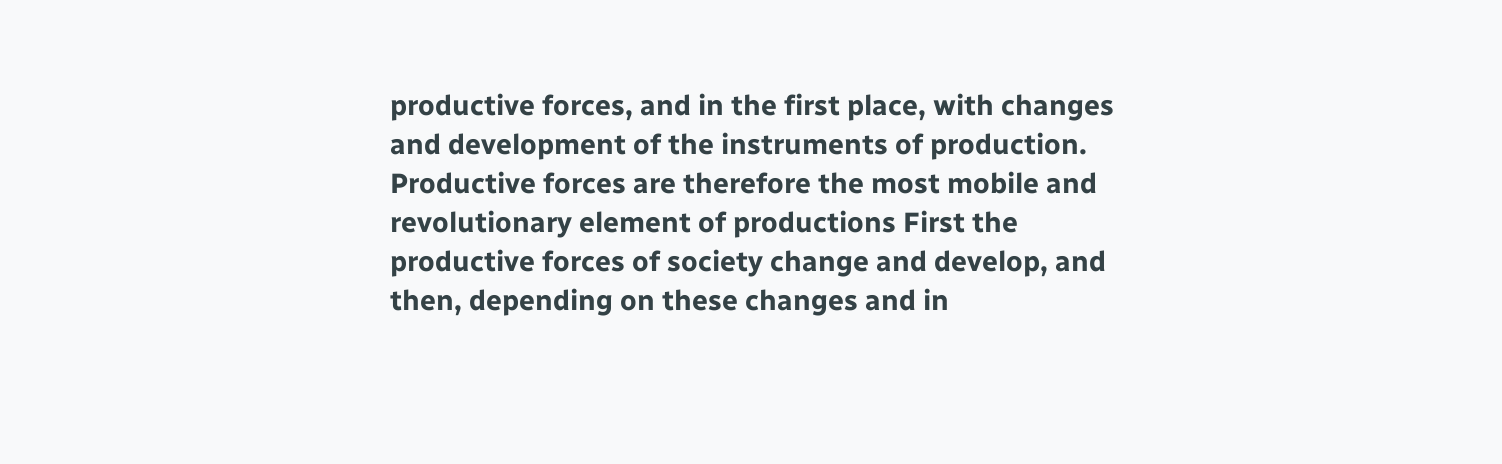productive forces, and in the first place, with changes and development of the instruments of production. Productive forces are therefore the most mobile and revolutionary element of productions First the productive forces of society change and develop, and then, depending on these changes and in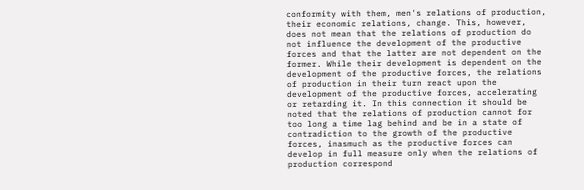conformity with them, men's relations of production, their economic relations, change. This, however, does not mean that the relations of production do not influence the development of the productive forces and that the latter are not dependent on the former. While their development is dependent on the development of the productive forces, the relations of production in their turn react upon the development of the productive forces, accelerating or retarding it. In this connection it should be noted that the relations of production cannot for too long a time lag behind and be in a state of contradiction to the growth of the productive forces, inasmuch as the productive forces can develop in full measure only when the relations of production correspond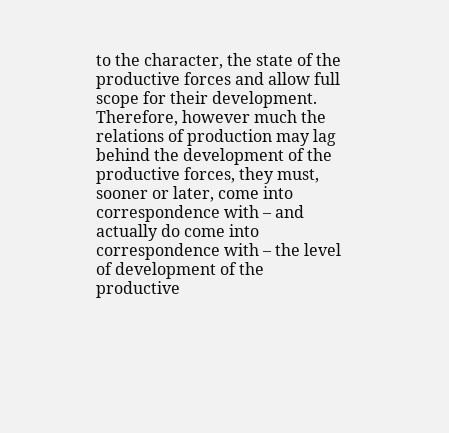to the character, the state of the productive forces and allow full scope for their development. Therefore, however much the relations of production may lag behind the development of the productive forces, they must, sooner or later, come into correspondence with – and actually do come into correspondence with – the level of development of the productive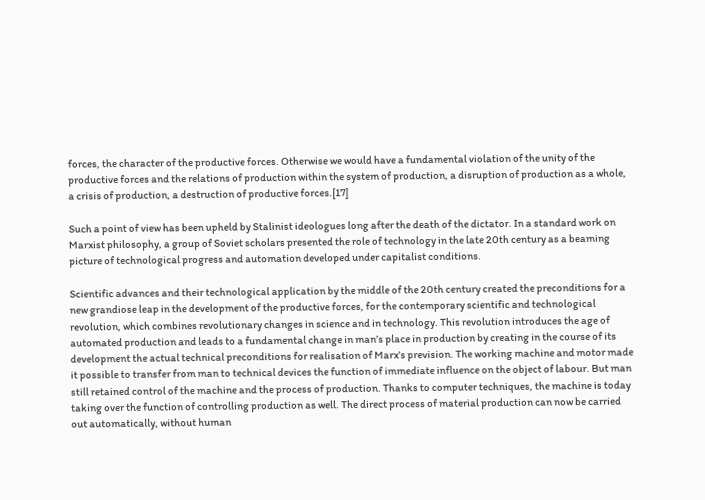forces, the character of the productive forces. Otherwise we would have a fundamental violation of the unity of the productive forces and the relations of production within the system of production, a disruption of production as a whole, a crisis of production, a destruction of productive forces.[17]

Such a point of view has been upheld by Stalinist ideologues long after the death of the dictator. In a standard work on Marxist philosophy, a group of Soviet scholars presented the role of technology in the late 20th century as a beaming picture of technological progress and automation developed under capitalist conditions.

Scientific advances and their technological application by the middle of the 20th century created the preconditions for a new grandiose leap in the development of the productive forces, for the contemporary scientific and technological revolution, which combines revolutionary changes in science and in technology. This revolution introduces the age of automated production and leads to a fundamental change in man’s place in production by creating in the course of its development the actual technical preconditions for realisation of Marx’s prevision. The working machine and motor made it possible to transfer from man to technical devices the function of immediate influence on the object of labour. But man still retained control of the machine and the process of production. Thanks to computer techniques, the machine is today taking over the function of controlling production as well. The direct process of material production can now be carried out automatically, without human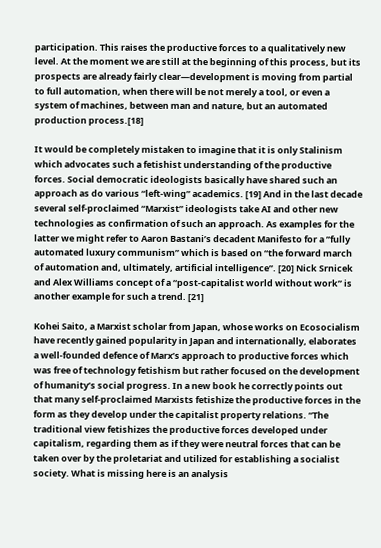participation. This raises the productive forces to a qualitatively new level. At the moment we are still at the beginning of this process, but its prospects are already fairly clear—development is moving from partial to full automation, when there will be not merely a tool, or even a system of machines, between man and nature, but an automated production process.[18]

It would be completely mistaken to imagine that it is only Stalinism which advocates such a fetishist understanding of the productive forces. Social democratic ideologists basically have shared such an approach as do various “left-wing” academics. [19] And in the last decade several self-proclaimed “Marxist” ideologists take AI and other new technologies as confirmation of such an approach. As examples for the latter we might refer to Aaron Bastani’s decadent Manifesto for a ”fully automated luxury communism” which is based on “the forward march of automation and, ultimately, artificial intelligence”. [20] Nick Srnicek and Alex Williams concept of a “post-capitalist world without work” is another example for such a trend. [21]

Kohei Saito, a Marxist scholar from Japan, whose works on Ecosocialism have recently gained popularity in Japan and internationally, elaborates a well-founded defence of Marx’s approach to productive forces which was free of technology fetishism but rather focused on the development of humanity’s social progress. In a new book he correctly points out that many self-proclaimed Marxists fetishize the productive forces in the form as they develop under the capitalist property relations. “The traditional view fetishizes the productive forces developed under capitalism, regarding them as if they were neutral forces that can be taken over by the proletariat and utilized for establishing a socialist society. What is missing here is an analysis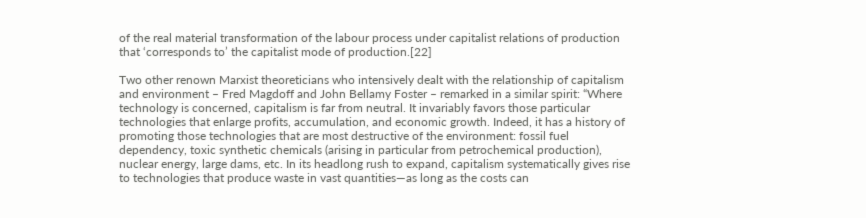of the real material transformation of the labour process under capitalist relations of production that ‘corresponds to’ the capitalist mode of production.[22]

Two other renown Marxist theoreticians who intensively dealt with the relationship of capitalism and environment – Fred Magdoff and John Bellamy Foster – remarked in a similar spirit: “Where technology is concerned, capitalism is far from neutral. It invariably favors those particular technologies that enlarge profits, accumulation, and economic growth. Indeed, it has a history of promoting those technologies that are most destructive of the environment: fossil fuel dependency, toxic synthetic chemicals (arising in particular from petrochemical production), nuclear energy, large dams, etc. In its headlong rush to expand, capitalism systematically gives rise to technologies that produce waste in vast quantities—as long as the costs can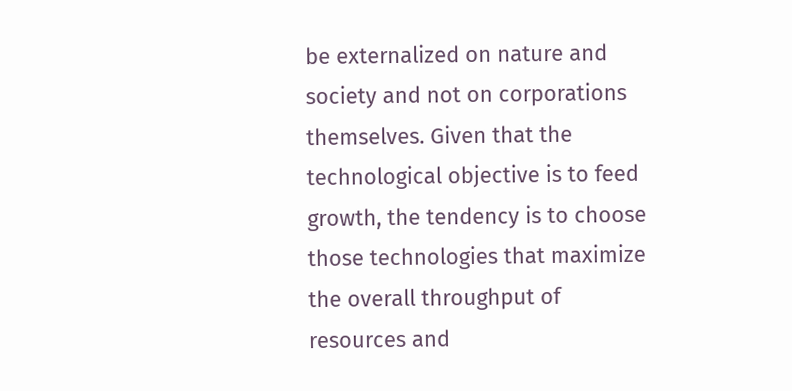be externalized on nature and society and not on corporations themselves. Given that the technological objective is to feed growth, the tendency is to choose those technologies that maximize the overall throughput of resources and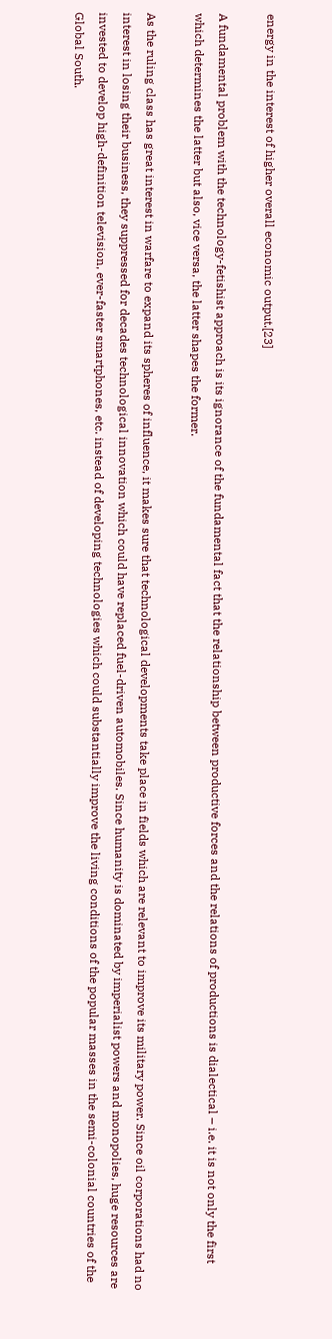energy in the interest of higher overall economic output.[23]

A fundamental problem with the technology-fetishist approach is its ignorance of the fundamental fact that the relationship between productive forces and the relations of productions is dialectical – i.e. it is not only the first which determines the latter but also, vice versa, the latter shapes the former.

As the ruling class has great interest in warfare to expand its spheres of influence, it makes sure that technological developments take place in fields which are relevant to improve its military power. Since oil corporations had no interest in losing their business, they suppressed for decades technological innovation which could have replaced fuel-driven automobiles. Since humanity is dominated by imperialist powers and monopolies, huge resources are invested to develop high-definition television, ever-faster smartphones, etc. instead of developing technologies which could substantially improve the living conditions of the popular masses in the semi-colonial countries of the Global South.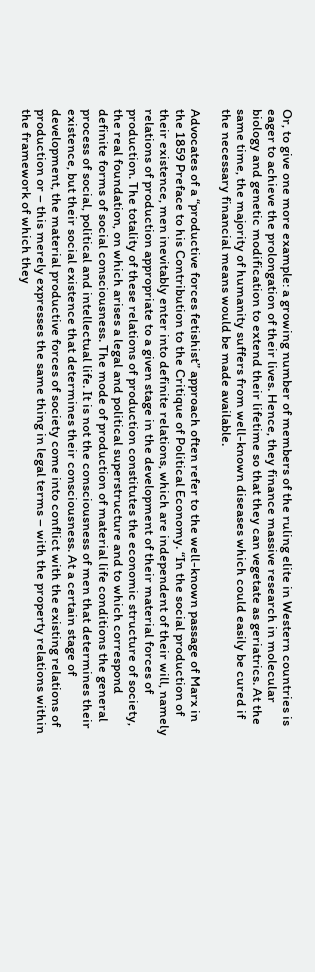Or, to give one more example: a growing number of members of the ruling elite in Western countries is eager to achieve the prolongation of their lives. Hence, they finance massive research in molecular biology and genetic modification to extend their lifetime so that they can vegetate as geriatrics. At the same time, the majority of humanity suffers from well-known diseases which could easily be cured if the necessary financial means would be made available.

Advocates of a “productive forces fetishist” approach often refer to the well-known passage of Marx in the 1859 Preface to his Contribution to the Critique of Political Economy. “In the social production of their existence, men inevitably enter into definite relations, which are independent of their will, namely relations of production appropriate to a given stage in the development of their material forces of production. The totality of these relations of production constitutes the economic structure of society, the real foundation, on which arises a legal and political superstructure and to which correspond definite forms of social consciousness. The mode of production of material life conditions the general process of social, political and intellectual life. It is not the consciousness of men that determines their existence, but their social existence that determines their consciousness. At a certain stage of development, the material productive forces of society come into conflict with the existing relations of production or – this merely expresses the same thing in legal terms – with the property relations within the framework of which they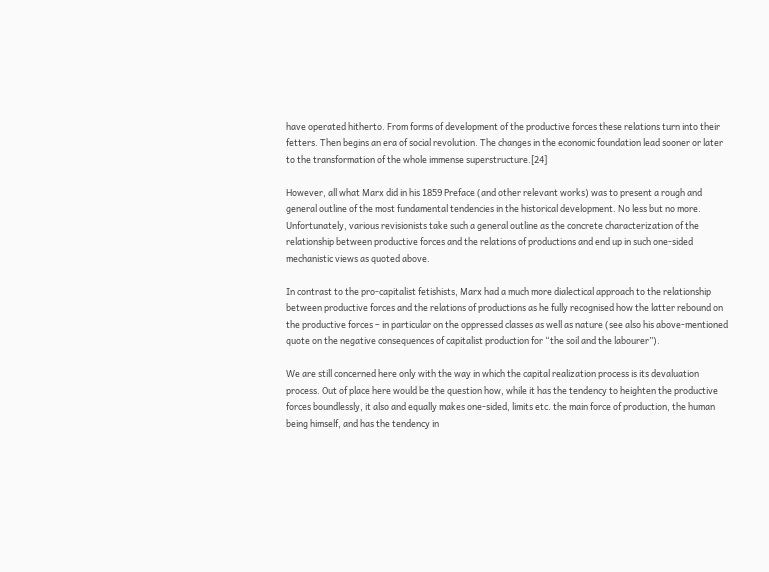have operated hitherto. From forms of development of the productive forces these relations turn into their fetters. Then begins an era of social revolution. The changes in the economic foundation lead sooner or later to the transformation of the whole immense superstructure.[24]

However, all what Marx did in his 1859 Preface (and other relevant works) was to present a rough and general outline of the most fundamental tendencies in the historical development. No less but no more. Unfortunately, various revisionists take such a general outline as the concrete characterization of the relationship between productive forces and the relations of productions and end up in such one-sided mechanistic views as quoted above.

In contrast to the pro-capitalist fetishists, Marx had a much more dialectical approach to the relationship between productive forces and the relations of productions as he fully recognised how the latter rebound on the productive forces – in particular on the oppressed classes as well as nature (see also his above-mentioned quote on the negative consequences of capitalist production for “the soil and the labourer”).

We are still concerned here only with the way in which the capital realization process is its devaluation process. Out of place here would be the question how, while it has the tendency to heighten the productive forces boundlessly, it also and equally makes one-sided, limits etc. the main force of production, the human being himself, and has the tendency in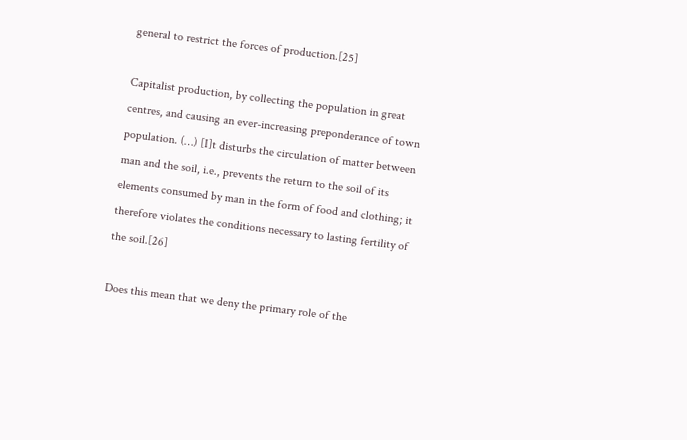general to restrict the forces of production.[25]

Capitalist production, by collecting the population in great centres, and causing an ever-increasing preponderance of town population. (…) [I]t disturbs the circulation of matter between man and the soil, i.e., prevents the return to the soil of its elements consumed by man in the form of food and clothing; it therefore violates the conditions necessary to lasting fertility of the soil.[26]

Does this mean that we deny the primary role of the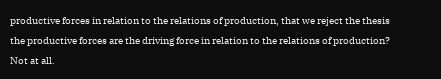productive forces in relation to the relations of production, that we reject the thesis the productive forces are the driving force in relation to the relations of production? Not at all.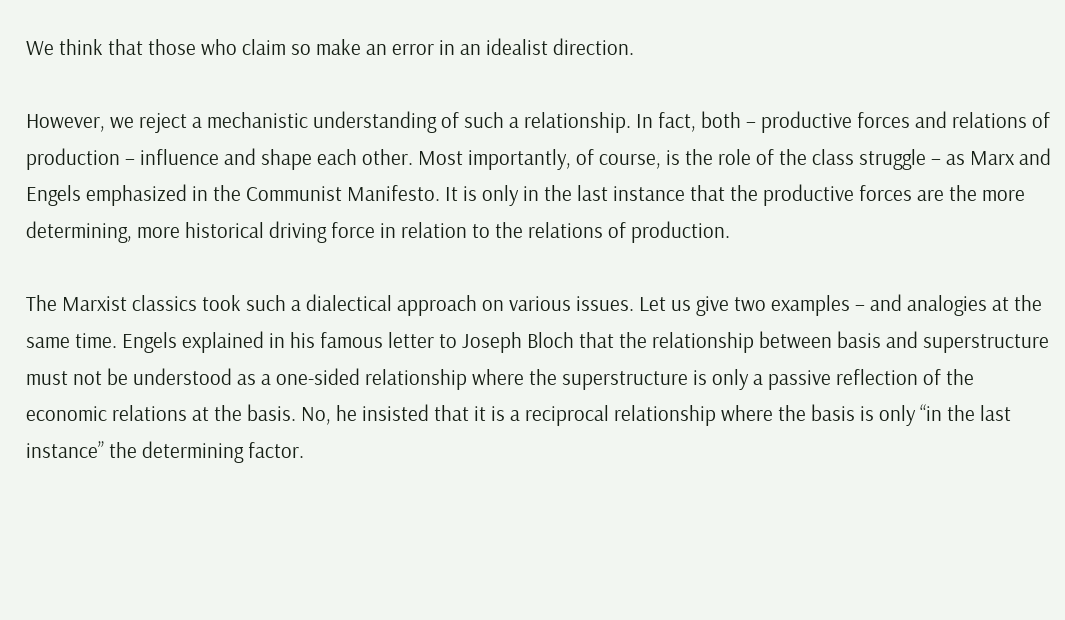We think that those who claim so make an error in an idealist direction.

However, we reject a mechanistic understanding of such a relationship. In fact, both – productive forces and relations of production – influence and shape each other. Most importantly, of course, is the role of the class struggle – as Marx and Engels emphasized in the Communist Manifesto. It is only in the last instance that the productive forces are the more determining, more historical driving force in relation to the relations of production.

The Marxist classics took such a dialectical approach on various issues. Let us give two examples – and analogies at the same time. Engels explained in his famous letter to Joseph Bloch that the relationship between basis and superstructure must not be understood as a one-sided relationship where the superstructure is only a passive reflection of the economic relations at the basis. No, he insisted that it is a reciprocal relationship where the basis is only “in the last instance” the determining factor.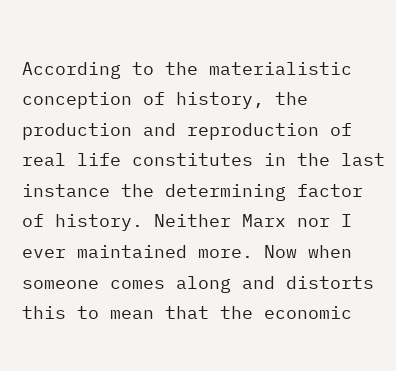According to the materialistic conception of history, the production and reproduction of real life constitutes in the last instance the determining factor of history. Neither Marx nor I ever maintained more. Now when someone comes along and distorts this to mean that the economic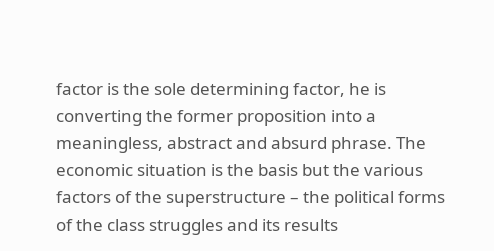factor is the sole determining factor, he is converting the former proposition into a meaningless, abstract and absurd phrase. The economic situation is the basis but the various factors of the superstructure – the political forms of the class struggles and its results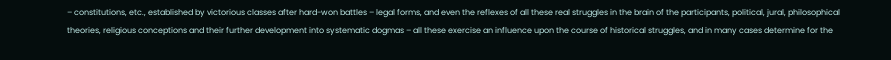– constitutions, etc., established by victorious classes after hard-won battles – legal forms, and even the reflexes of all these real struggles in the brain of the participants, political, jural, philosophical theories, religious conceptions and their further development into systematic dogmas – all these exercise an influence upon the course of historical struggles, and in many cases determine for the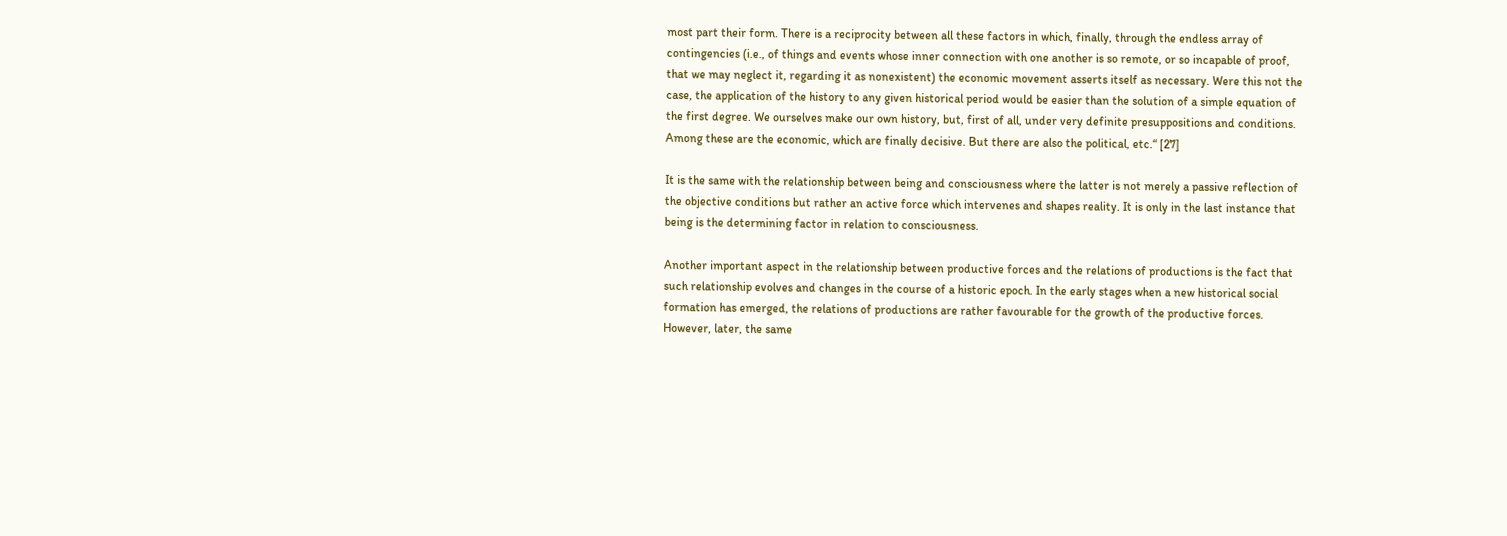most part their form. There is a reciprocity between all these factors in which, finally, through the endless array of contingencies (i.e., of things and events whose inner connection with one another is so remote, or so incapable of proof, that we may neglect it, regarding it as nonexistent) the economic movement asserts itself as necessary. Were this not the case, the application of the history to any given historical period would be easier than the solution of a simple equation of the first degree. We ourselves make our own history, but, first of all, under very definite presuppositions and conditions. Among these are the economic, which are finally decisive. But there are also the political, etc.“ [27]

It is the same with the relationship between being and consciousness where the latter is not merely a passive reflection of the objective conditions but rather an active force which intervenes and shapes reality. It is only in the last instance that being is the determining factor in relation to consciousness.

Another important aspect in the relationship between productive forces and the relations of productions is the fact that such relationship evolves and changes in the course of a historic epoch. In the early stages when a new historical social formation has emerged, the relations of productions are rather favourable for the growth of the productive forces. However, later, the same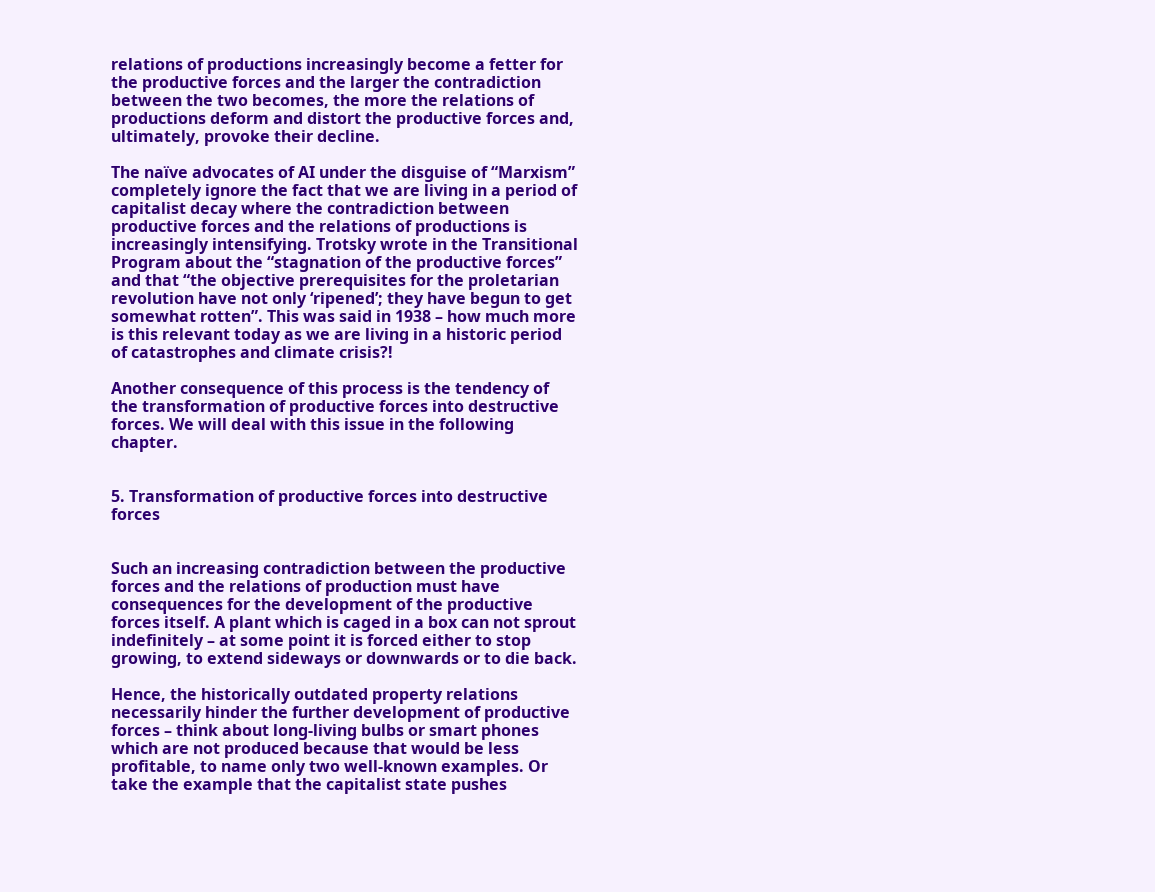relations of productions increasingly become a fetter for the productive forces and the larger the contradiction between the two becomes, the more the relations of productions deform and distort the productive forces and, ultimately, provoke their decline.

The naïve advocates of AI under the disguise of “Marxism” completely ignore the fact that we are living in a period of capitalist decay where the contradiction between productive forces and the relations of productions is increasingly intensifying. Trotsky wrote in the Transitional Program about the “stagnation of the productive forces” and that “the objective prerequisites for the proletarian revolution have not only ‘ripened’; they have begun to get somewhat rotten”. This was said in 1938 – how much more is this relevant today as we are living in a historic period of catastrophes and climate crisis?!

Another consequence of this process is the tendency of the transformation of productive forces into destructive forces. We will deal with this issue in the following chapter.


5. Transformation of productive forces into destructive forces


Such an increasing contradiction between the productive forces and the relations of production must have consequences for the development of the productive forces itself. A plant which is caged in a box can not sprout indefinitely – at some point it is forced either to stop growing, to extend sideways or downwards or to die back.

Hence, the historically outdated property relations necessarily hinder the further development of productive forces – think about long-living bulbs or smart phones which are not produced because that would be less profitable, to name only two well-known examples. Or take the example that the capitalist state pushes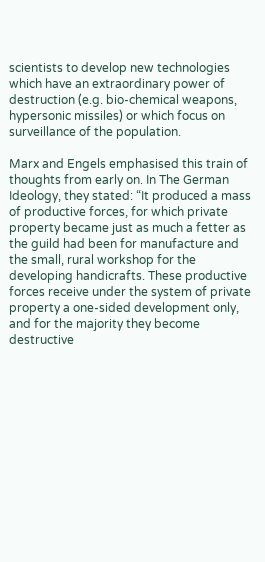scientists to develop new technologies which have an extraordinary power of destruction (e.g. bio-chemical weapons, hypersonic missiles) or which focus on surveillance of the population.

Marx and Engels emphasised this train of thoughts from early on. In The German Ideology, they stated: “It produced a mass of productive forces, for which private property became just as much a fetter as the guild had been for manufacture and the small, rural workshop for the developing handicrafts. These productive forces receive under the system of private property a one-sided development only, and for the majority they become destructive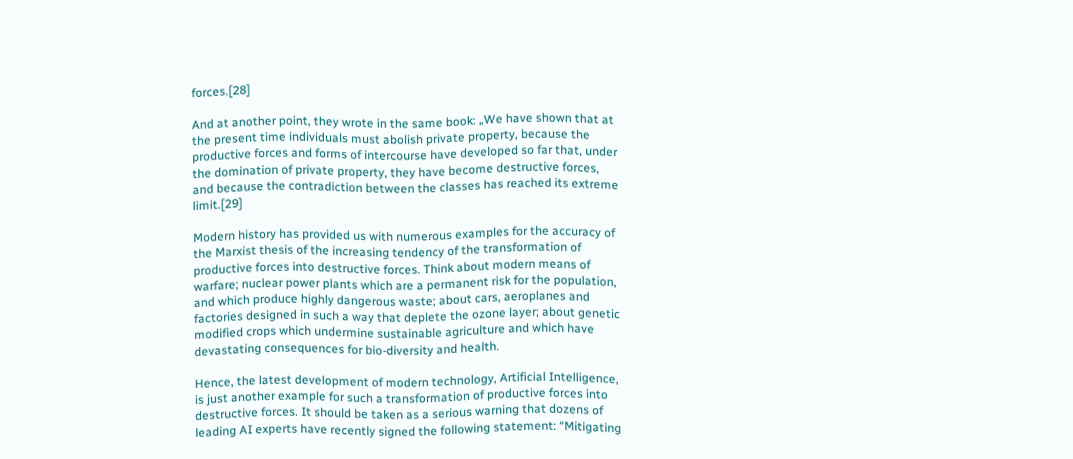forces.[28]

And at another point, they wrote in the same book: „We have shown that at the present time individuals must abolish private property, because the productive forces and forms of intercourse have developed so far that, under the domination of private property, they have become destructive forces, and because the contradiction between the classes has reached its extreme limit.[29]

Modern history has provided us with numerous examples for the accuracy of the Marxist thesis of the increasing tendency of the transformation of productive forces into destructive forces. Think about modern means of warfare; nuclear power plants which are a permanent risk for the population, and which produce highly dangerous waste; about cars, aeroplanes and factories designed in such a way that deplete the ozone layer; about genetic modified crops which undermine sustainable agriculture and which have devastating consequences for bio-diversity and health.

Hence, the latest development of modern technology, Artificial Intelligence, is just another example for such a transformation of productive forces into destructive forces. It should be taken as a serious warning that dozens of leading AI experts have recently signed the following statement: “Mitigating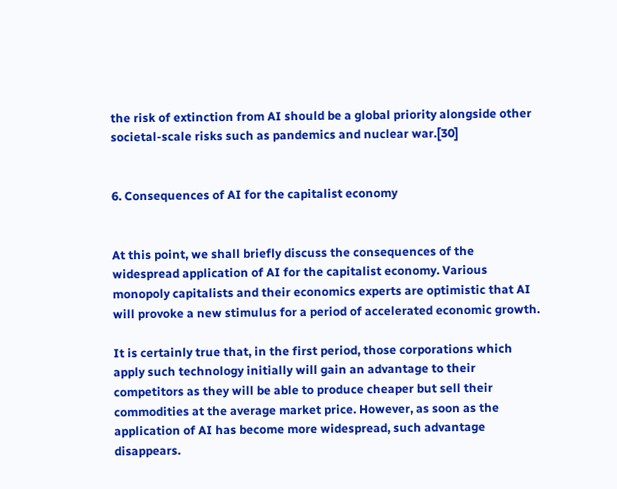the risk of extinction from AI should be a global priority alongside other societal-scale risks such as pandemics and nuclear war.[30]


6. Consequences of AI for the capitalist economy


At this point, we shall briefly discuss the consequences of the widespread application of AI for the capitalist economy. Various monopoly capitalists and their economics experts are optimistic that AI will provoke a new stimulus for a period of accelerated economic growth.

It is certainly true that, in the first period, those corporations which apply such technology initially will gain an advantage to their competitors as they will be able to produce cheaper but sell their commodities at the average market price. However, as soon as the application of AI has become more widespread, such advantage disappears.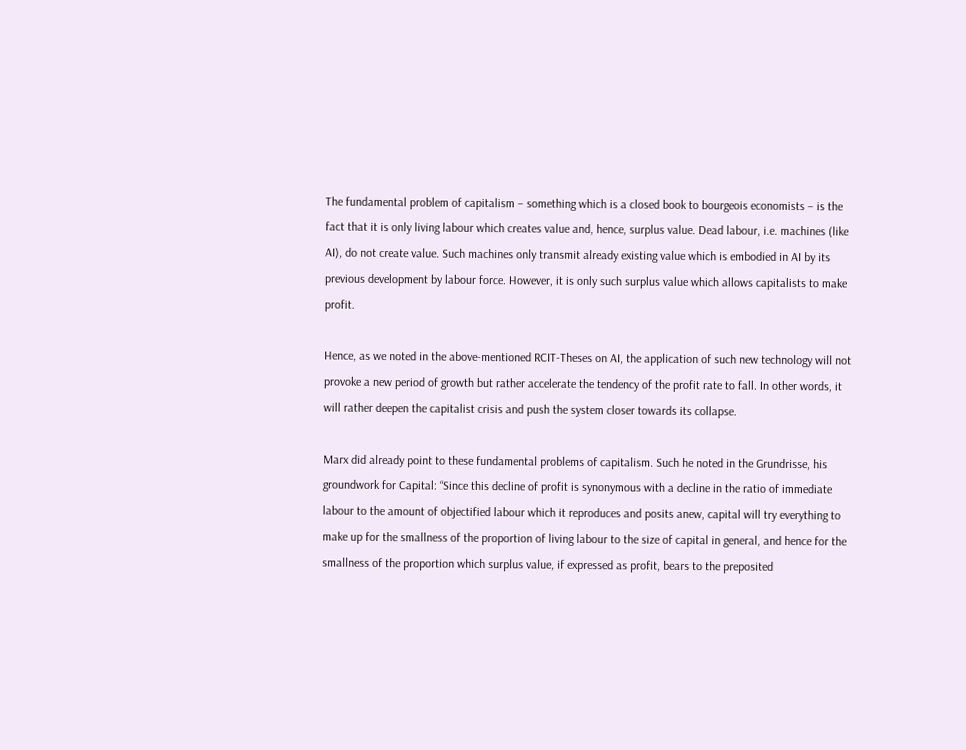The fundamental problem of capitalism – something which is a closed book to bourgeois economists – is the fact that it is only living labour which creates value and, hence, surplus value. Dead labour, i.e. machines (like AI), do not create value. Such machines only transmit already existing value which is embodied in AI by its previous development by labour force. However, it is only such surplus value which allows capitalists to make profit.

Hence, as we noted in the above-mentioned RCIT-Theses on AI, the application of such new technology will not provoke a new period of growth but rather accelerate the tendency of the profit rate to fall. In other words, it will rather deepen the capitalist crisis and push the system closer towards its collapse.

Marx did already point to these fundamental problems of capitalism. Such he noted in the Grundrisse, his groundwork for Capital: “Since this decline of profit is synonymous with a decline in the ratio of immediate labour to the amount of objectified labour which it reproduces and posits anew, capital will try everything to make up for the smallness of the proportion of living labour to the size of capital in general, and hence for the smallness of the proportion which surplus value, if expressed as profit, bears to the preposited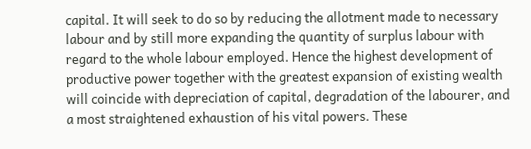capital. It will seek to do so by reducing the allotment made to necessary labour and by still more expanding the quantity of surplus labour with regard to the whole labour employed. Hence the highest development of productive power together with the greatest expansion of existing wealth will coincide with depreciation of capital, degradation of the labourer, and a most straightened exhaustion of his vital powers. These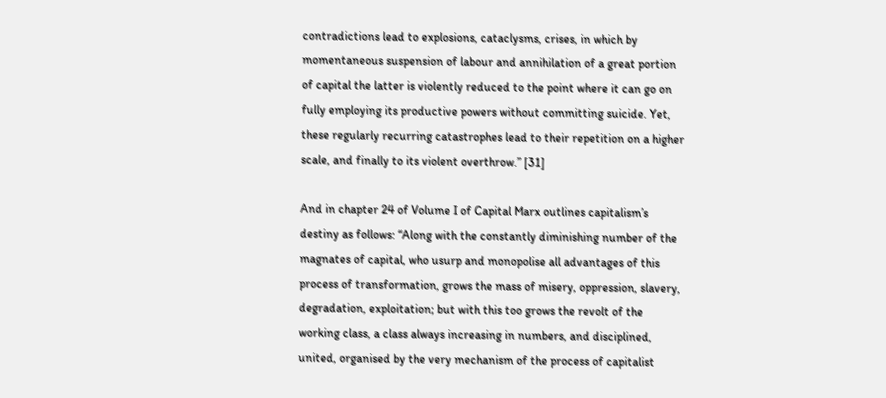contradictions lead to explosions, cataclysms, crises, in which by momentaneous suspension of labour and annihilation of a great portion of capital the latter is violently reduced to the point where it can go on fully employing its productive powers without committing suicide. Yet, these regularly recurring catastrophes lead to their repetition on a higher scale, and finally to its violent overthrow.” [31]

And in chapter 24 of Volume I of Capital Marx outlines capitalism’s destiny as follows: “Along with the constantly diminishing number of the magnates of capital, who usurp and monopolise all advantages of this process of transformation, grows the mass of misery, oppression, slavery, degradation, exploitation; but with this too grows the revolt of the working class, a class always increasing in numbers, and disciplined, united, organised by the very mechanism of the process of capitalist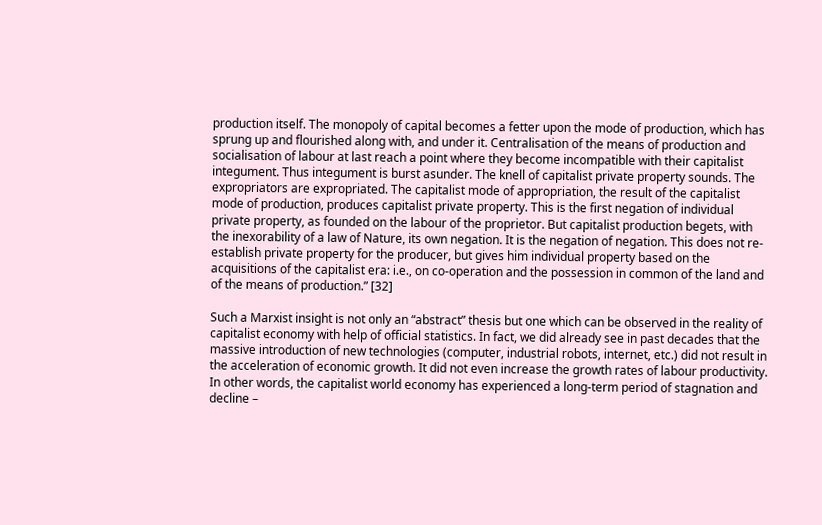production itself. The monopoly of capital becomes a fetter upon the mode of production, which has sprung up and flourished along with, and under it. Centralisation of the means of production and socialisation of labour at last reach a point where they become incompatible with their capitalist integument. Thus integument is burst asunder. The knell of capitalist private property sounds. The expropriators are expropriated. The capitalist mode of appropriation, the result of the capitalist mode of production, produces capitalist private property. This is the first negation of individual private property, as founded on the labour of the proprietor. But capitalist production begets, with the inexorability of a law of Nature, its own negation. It is the negation of negation. This does not re-establish private property for the producer, but gives him individual property based on the acquisitions of the capitalist era: i.e., on co-operation and the possession in common of the land and of the means of production.” [32]

Such a Marxist insight is not only an “abstract” thesis but one which can be observed in the reality of capitalist economy with help of official statistics. In fact, we did already see in past decades that the massive introduction of new technologies (computer, industrial robots, internet, etc.) did not result in the acceleration of economic growth. It did not even increase the growth rates of labour productivity. In other words, the capitalist world economy has experienced a long-term period of stagnation and decline –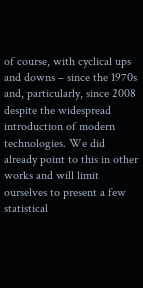of course, with cyclical ups and downs – since the 1970s and, particularly, since 2008 despite the widespread introduction of modern technologies. We did already point to this in other works and will limit ourselves to present a few statistical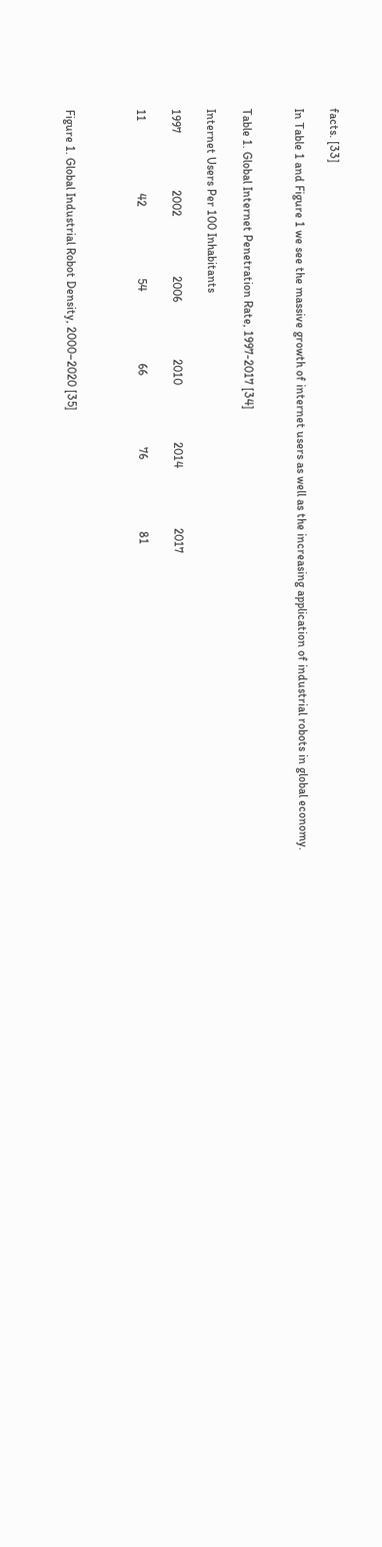facts. [33]

In Table 1 and Figure 1 we see the massive growth of internet users as well as the increasing application of industrial robots in global economy.


Table 1. Global Internet Penetration Rate, 1997-2017 [34]

Internet Users Per 100 Inhabitants

1997                   2002                    2006                   2010                   2014                    2017

11                        42                        54                        66                        76                        81



Figure 1. Global Industrial Robot Density, 2000–2020 [35]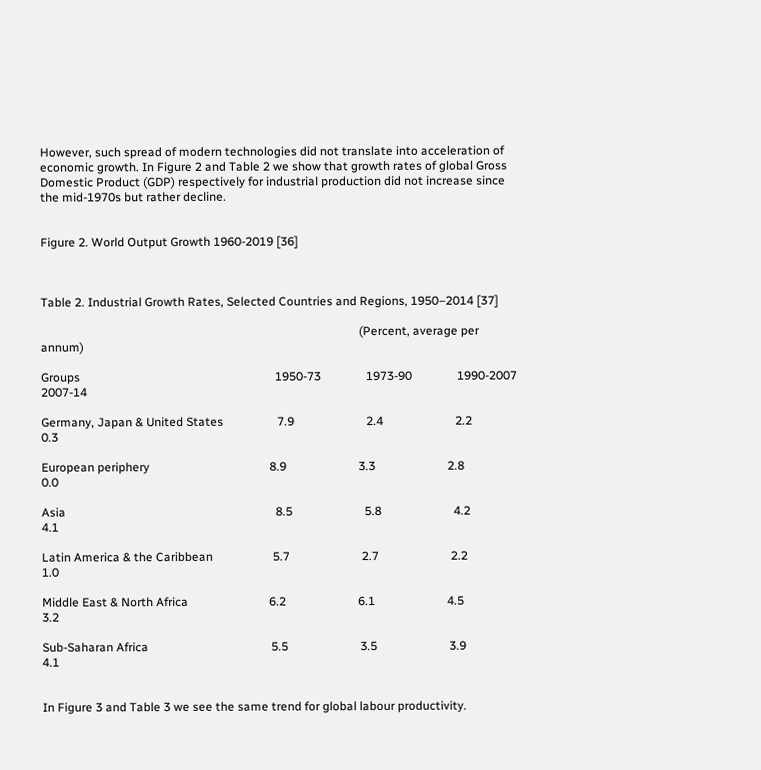However, such spread of modern technologies did not translate into acceleration of economic growth. In Figure 2 and Table 2 we show that growth rates of global Gross Domestic Product (GDP) respectively for industrial production did not increase since the mid-1970s but rather decline.


Figure 2. World Output Growth 1960-2019 [36]



Table 2. Industrial Growth Rates, Selected Countries and Regions, 1950–2014 [37]

                                                                                                          (Percent, average per annum)

Groups                                                                 1950-73               1973-90               1990-2007           2007-14

Germany, Japan & United States                  7.9                        2.4                        2.2                         0.3

European periphery                                        8.9                        3.3                        2.8                          0.0

Asia                                                                      8.5                        5.8                        4.2                          4.1

Latin America & the Caribbean                    5.7                        2.7                        2.2                          1.0

Middle East & North Africa                           6.2                        6.1                        4.5                           3.2

Sub-Saharan Africa                                         5.5                        3.5                        3.9                           4.1


In Figure 3 and Table 3 we see the same trend for global labour productivity.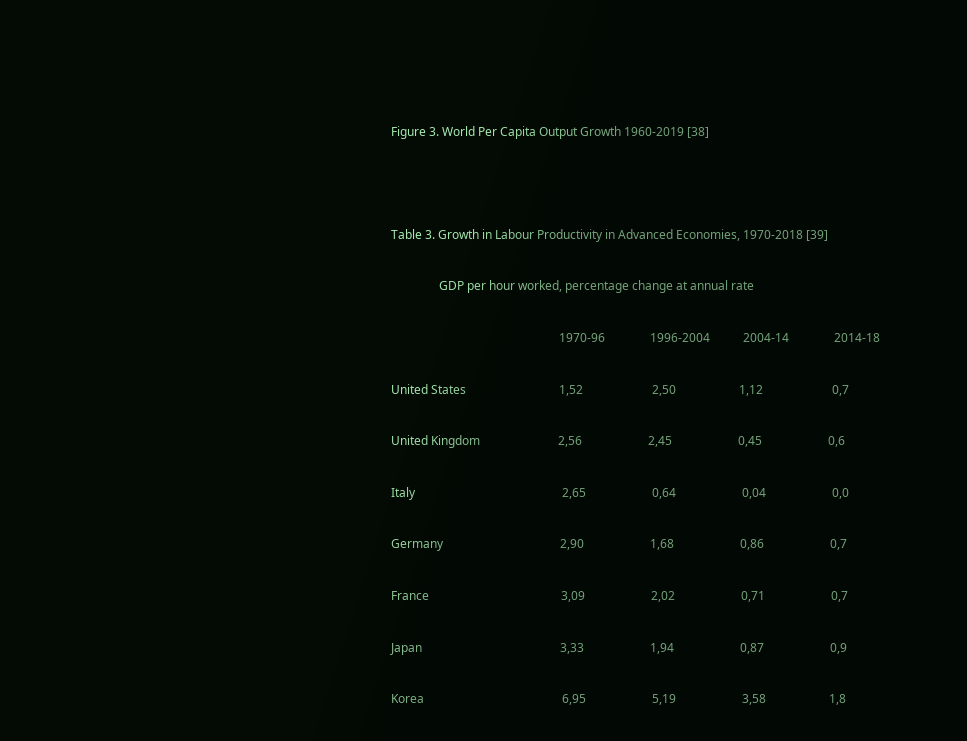Figure 3. World Per Capita Output Growth 1960-2019 [38]



Table 3. Growth in Labour Productivity in Advanced Economies, 1970-2018 [39]

                GDP per hour worked, percentage change at annual rate

                                                        1970-96               1996-2004           2004-14               2014-18

United States                               1,52                       2,50                     1,12                       0,7

United Kingdom                          2,56                      2,45                      0,45                      0,6

Italy                                                 2,65                      0,64                      0,04                      0,0

Germany                                       2,90                      1,68                      0,86                      0,7

France                                            3,09                      2,02                      0,71                      0,7

Japan                                              3,33                      1,94                      0,87                      0,9

Korea                                              6,95                      5,19                      3,58                     1,8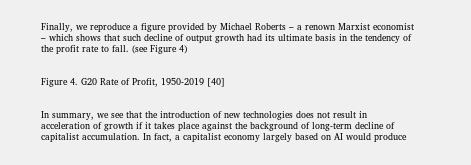Finally, we reproduce a figure provided by Michael Roberts – a renown Marxist economist – which shows that such decline of output growth had its ultimate basis in the tendency of the profit rate to fall. (see Figure 4)


Figure 4. G20 Rate of Profit, 1950-2019 [40]


In summary, we see that the introduction of new technologies does not result in acceleration of growth if it takes place against the background of long-term decline of capitalist accumulation. In fact, a capitalist economy largely based on AI would produce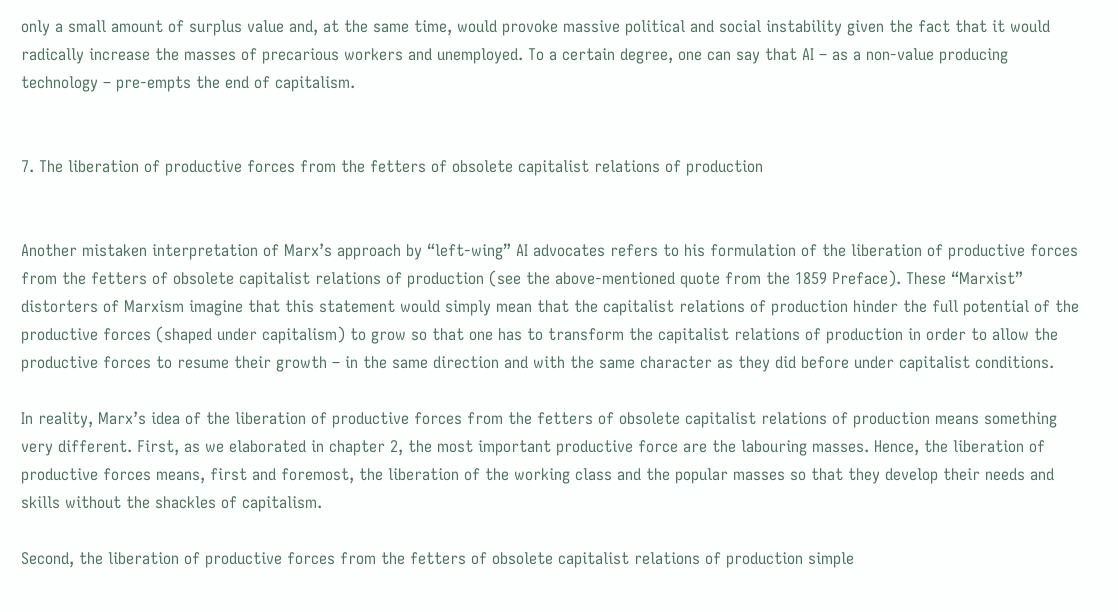only a small amount of surplus value and, at the same time, would provoke massive political and social instability given the fact that it would radically increase the masses of precarious workers and unemployed. To a certain degree, one can say that AI – as a non-value producing technology – pre-empts the end of capitalism.


7. The liberation of productive forces from the fetters of obsolete capitalist relations of production


Another mistaken interpretation of Marx’s approach by “left-wing” AI advocates refers to his formulation of the liberation of productive forces from the fetters of obsolete capitalist relations of production (see the above-mentioned quote from the 1859 Preface). These “Marxist” distorters of Marxism imagine that this statement would simply mean that the capitalist relations of production hinder the full potential of the productive forces (shaped under capitalism) to grow so that one has to transform the capitalist relations of production in order to allow the productive forces to resume their growth – in the same direction and with the same character as they did before under capitalist conditions.

In reality, Marx’s idea of the liberation of productive forces from the fetters of obsolete capitalist relations of production means something very different. First, as we elaborated in chapter 2, the most important productive force are the labouring masses. Hence, the liberation of productive forces means, first and foremost, the liberation of the working class and the popular masses so that they develop their needs and skills without the shackles of capitalism.

Second, the liberation of productive forces from the fetters of obsolete capitalist relations of production simple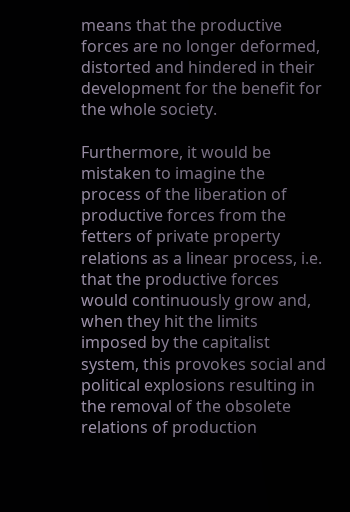means that the productive forces are no longer deformed, distorted and hindered in their development for the benefit for the whole society.

Furthermore, it would be mistaken to imagine the process of the liberation of productive forces from the fetters of private property relations as a linear process, i.e. that the productive forces would continuously grow and, when they hit the limits imposed by the capitalist system, this provokes social and political explosions resulting in the removal of the obsolete relations of production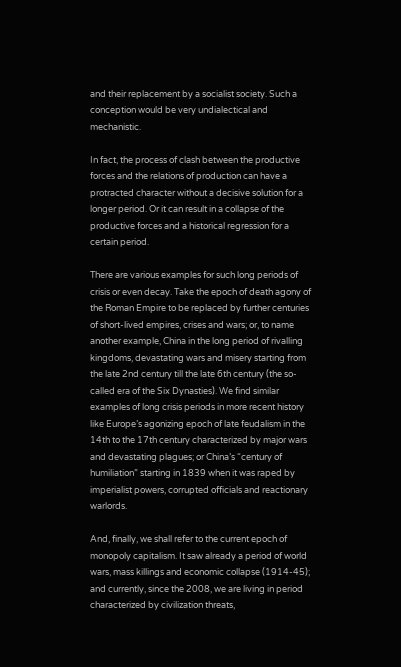and their replacement by a socialist society. Such a conception would be very undialectical and mechanistic.

In fact, the process of clash between the productive forces and the relations of production can have a protracted character without a decisive solution for a longer period. Or it can result in a collapse of the productive forces and a historical regression for a certain period.

There are various examples for such long periods of crisis or even decay. Take the epoch of death agony of the Roman Empire to be replaced by further centuries of short-lived empires, crises and wars; or, to name another example, China in the long period of rivalling kingdoms, devastating wars and misery starting from the late 2nd century till the late 6th century (the so-called era of the Six Dynasties). We find similar examples of long crisis periods in more recent history like Europe’s agonizing epoch of late feudalism in the 14th to the 17th century characterized by major wars and devastating plagues; or China’s “century of humiliation” starting in 1839 when it was raped by imperialist powers, corrupted officials and reactionary warlords.

And, finally, we shall refer to the current epoch of monopoly capitalism. It saw already a period of world wars, mass killings and economic collapse (1914-45); and currently, since the 2008, we are living in period characterized by civilization threats,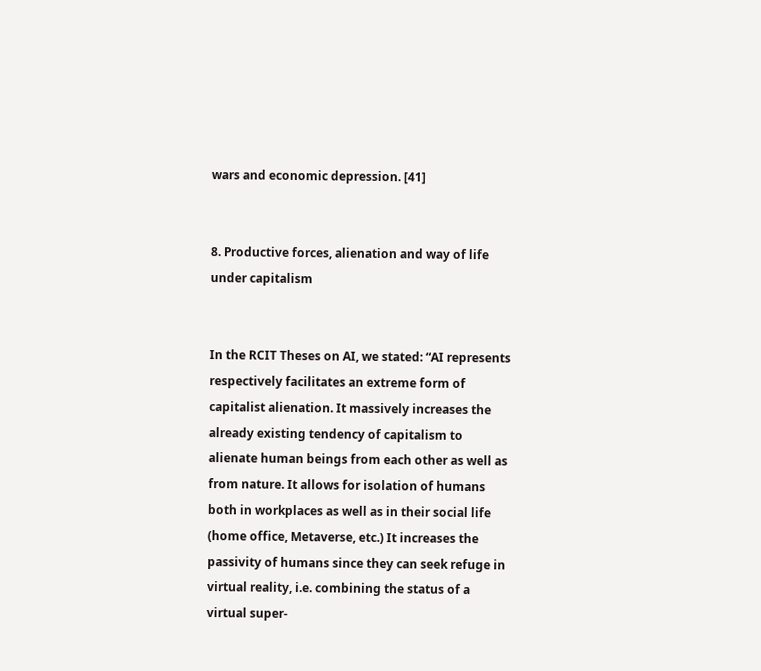wars and economic depression. [41]


8. Productive forces, alienation and way of life under capitalism


In the RCIT Theses on AI, we stated: “AI represents respectively facilitates an extreme form of capitalist alienation. It massively increases the already existing tendency of capitalism to alienate human beings from each other as well as from nature. It allows for isolation of humans both in workplaces as well as in their social life (home office, Metaverse, etc.) It increases the passivity of humans since they can seek refuge in virtual reality, i.e. combining the status of a virtual super-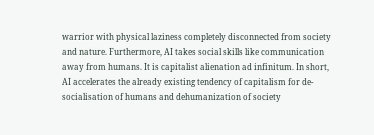warrior with physical laziness completely disconnected from society and nature. Furthermore, AI takes social skills like communication away from humans. It is capitalist alienation ad infinitum. In short, AI accelerates the already existing tendency of capitalism for de-socialisation of humans and dehumanization of society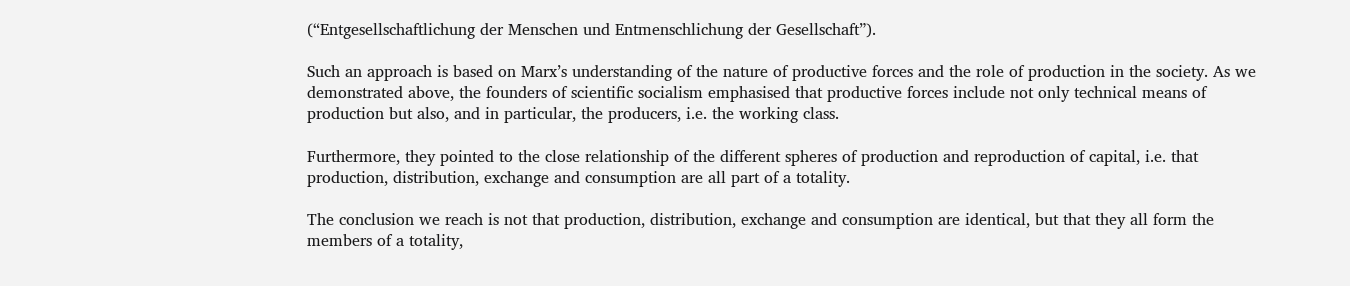(“Entgesellschaftlichung der Menschen und Entmenschlichung der Gesellschaft”).

Such an approach is based on Marx’s understanding of the nature of productive forces and the role of production in the society. As we demonstrated above, the founders of scientific socialism emphasised that productive forces include not only technical means of production but also, and in particular, the producers, i.e. the working class.

Furthermore, they pointed to the close relationship of the different spheres of production and reproduction of capital, i.e. that production, distribution, exchange and consumption are all part of a totality.

The conclusion we reach is not that production, distribution, exchange and consumption are identical, but that they all form the members of a totality,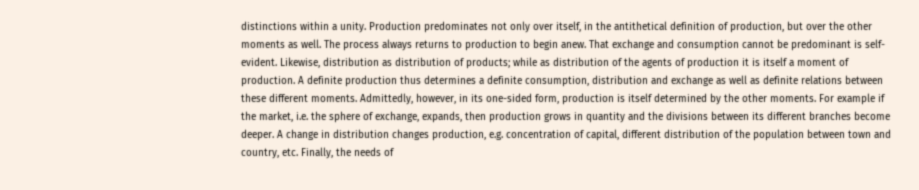distinctions within a unity. Production predominates not only over itself, in the antithetical definition of production, but over the other moments as well. The process always returns to production to begin anew. That exchange and consumption cannot be predominant is self-evident. Likewise, distribution as distribution of products; while as distribution of the agents of production it is itself a moment of production. A definite production thus determines a definite consumption, distribution and exchange as well as definite relations between these different moments. Admittedly, however, in its one-sided form, production is itself determined by the other moments. For example if the market, i.e. the sphere of exchange, expands, then production grows in quantity and the divisions between its different branches become deeper. A change in distribution changes production, e.g. concentration of capital, different distribution of the population between town and country, etc. Finally, the needs of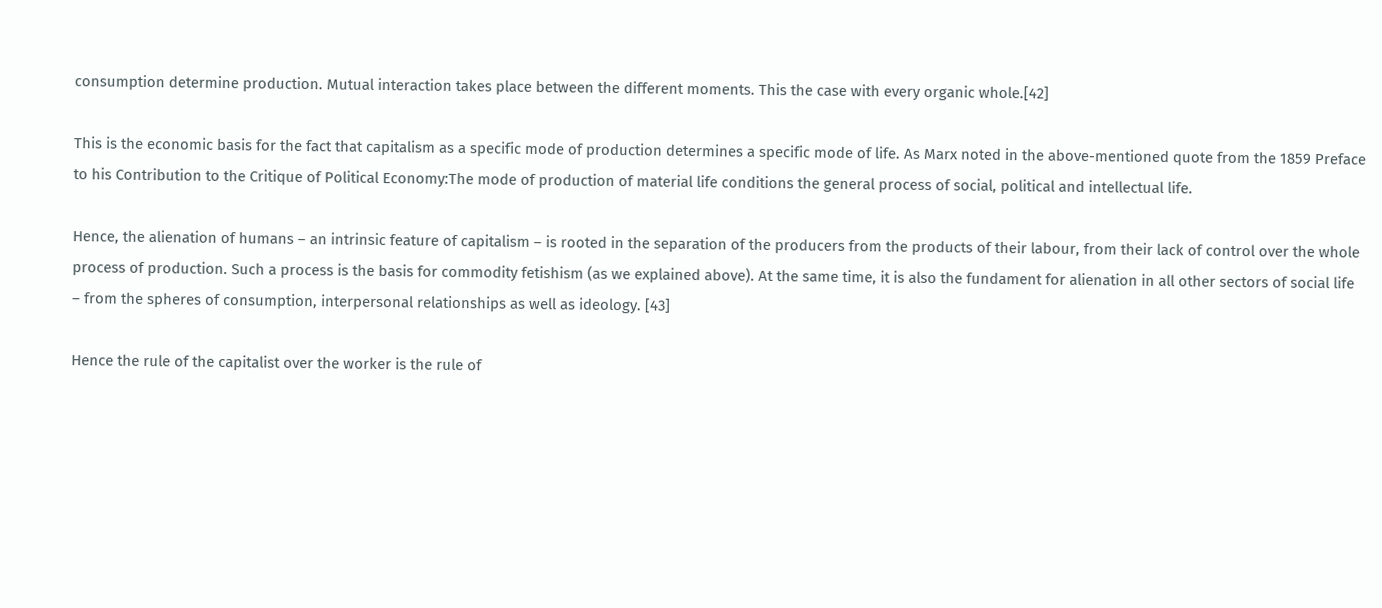consumption determine production. Mutual interaction takes place between the different moments. This the case with every organic whole.[42]

This is the economic basis for the fact that capitalism as a specific mode of production determines a specific mode of life. As Marx noted in the above-mentioned quote from the 1859 Preface to his Contribution to the Critique of Political Economy:The mode of production of material life conditions the general process of social, political and intellectual life.

Hence, the alienation of humans – an intrinsic feature of capitalism – is rooted in the separation of the producers from the products of their labour, from their lack of control over the whole process of production. Such a process is the basis for commodity fetishism (as we explained above). At the same time, it is also the fundament for alienation in all other sectors of social life – from the spheres of consumption, interpersonal relationships as well as ideology. [43]

Hence the rule of the capitalist over the worker is the rule of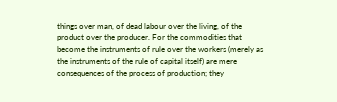things over man, of dead labour over the living, of the product over the producer. For the commodities that become the instruments of rule over the workers (merely as the instruments of the rule of capital itself) are mere consequences of the process of production; they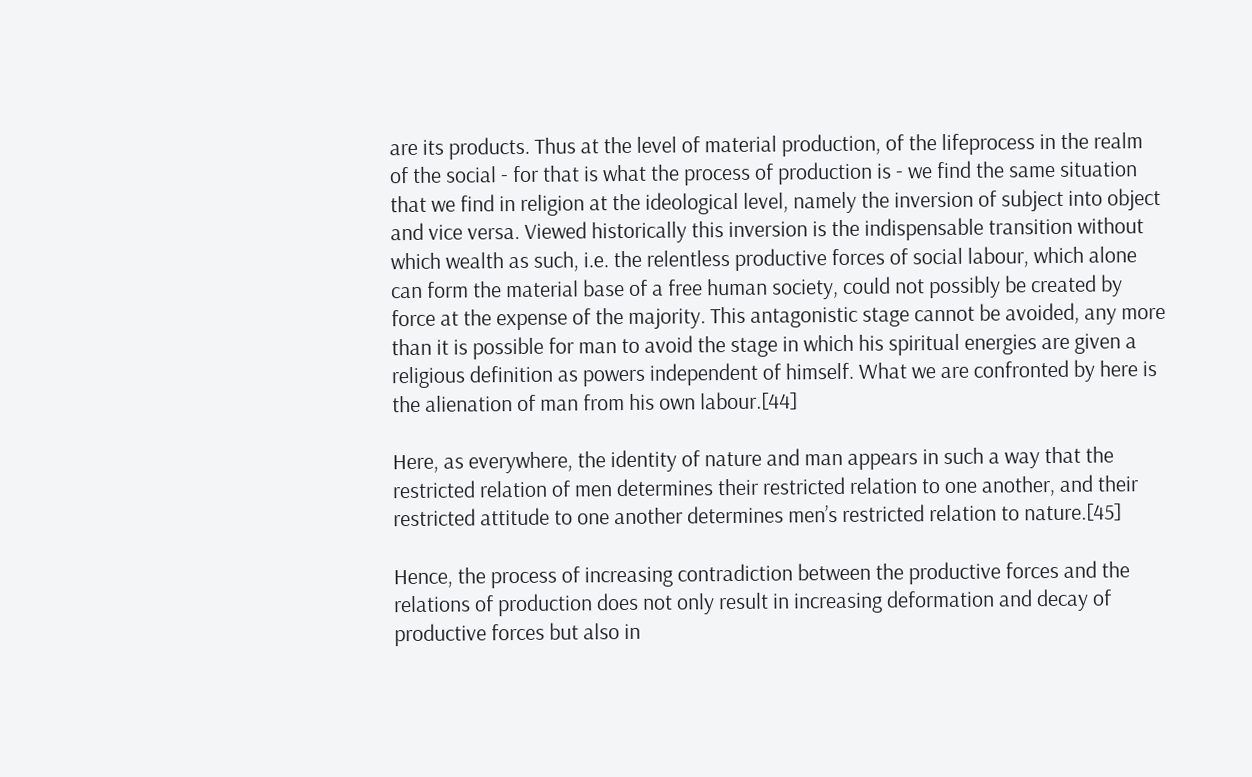are its products. Thus at the level of material production, of the lifeprocess in the realm of the social - for that is what the process of production is - we find the same situation that we find in religion at the ideological level, namely the inversion of subject into object and vice versa. Viewed historically this inversion is the indispensable transition without which wealth as such, i.e. the relentless productive forces of social labour, which alone can form the material base of a free human society, could not possibly be created by force at the expense of the majority. This antagonistic stage cannot be avoided, any more than it is possible for man to avoid the stage in which his spiritual energies are given a religious definition as powers independent of himself. What we are confronted by here is the alienation of man from his own labour.[44]

Here, as everywhere, the identity of nature and man appears in such a way that the restricted relation of men determines their restricted relation to one another, and their restricted attitude to one another determines men’s restricted relation to nature.[45]

Hence, the process of increasing contradiction between the productive forces and the relations of production does not only result in increasing deformation and decay of productive forces but also in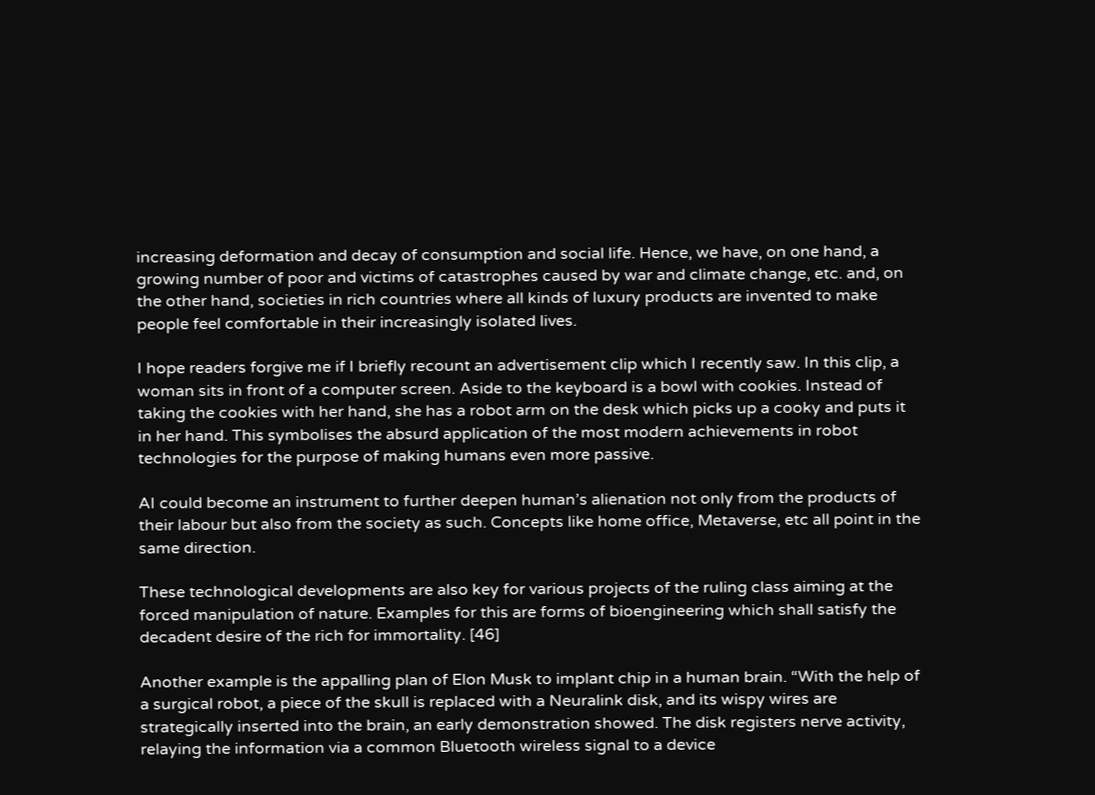increasing deformation and decay of consumption and social life. Hence, we have, on one hand, a growing number of poor and victims of catastrophes caused by war and climate change, etc. and, on the other hand, societies in rich countries where all kinds of luxury products are invented to make people feel comfortable in their increasingly isolated lives.

I hope readers forgive me if I briefly recount an advertisement clip which I recently saw. In this clip, a woman sits in front of a computer screen. Aside to the keyboard is a bowl with cookies. Instead of taking the cookies with her hand, she has a robot arm on the desk which picks up a cooky and puts it in her hand. This symbolises the absurd application of the most modern achievements in robot technologies for the purpose of making humans even more passive.

AI could become an instrument to further deepen human’s alienation not only from the products of their labour but also from the society as such. Concepts like home office, Metaverse, etc all point in the same direction.

These technological developments are also key for various projects of the ruling class aiming at the forced manipulation of nature. Examples for this are forms of bioengineering which shall satisfy the decadent desire of the rich for immortality. [46]

Another example is the appalling plan of Elon Musk to implant chip in a human brain. “With the help of a surgical robot, a piece of the skull is replaced with a Neuralink disk, and its wispy wires are strategically inserted into the brain, an early demonstration showed. The disk registers nerve activity, relaying the information via a common Bluetooth wireless signal to a device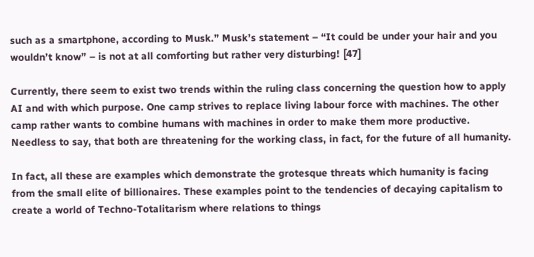such as a smartphone, according to Musk.” Musk’s statement – “It could be under your hair and you wouldn’t know” – is not at all comforting but rather very disturbing! [47]

Currently, there seem to exist two trends within the ruling class concerning the question how to apply AI and with which purpose. One camp strives to replace living labour force with machines. The other camp rather wants to combine humans with machines in order to make them more productive. Needless to say, that both are threatening for the working class, in fact, for the future of all humanity.

In fact, all these are examples which demonstrate the grotesque threats which humanity is facing from the small elite of billionaires. These examples point to the tendencies of decaying capitalism to create a world of Techno-Totalitarism where relations to things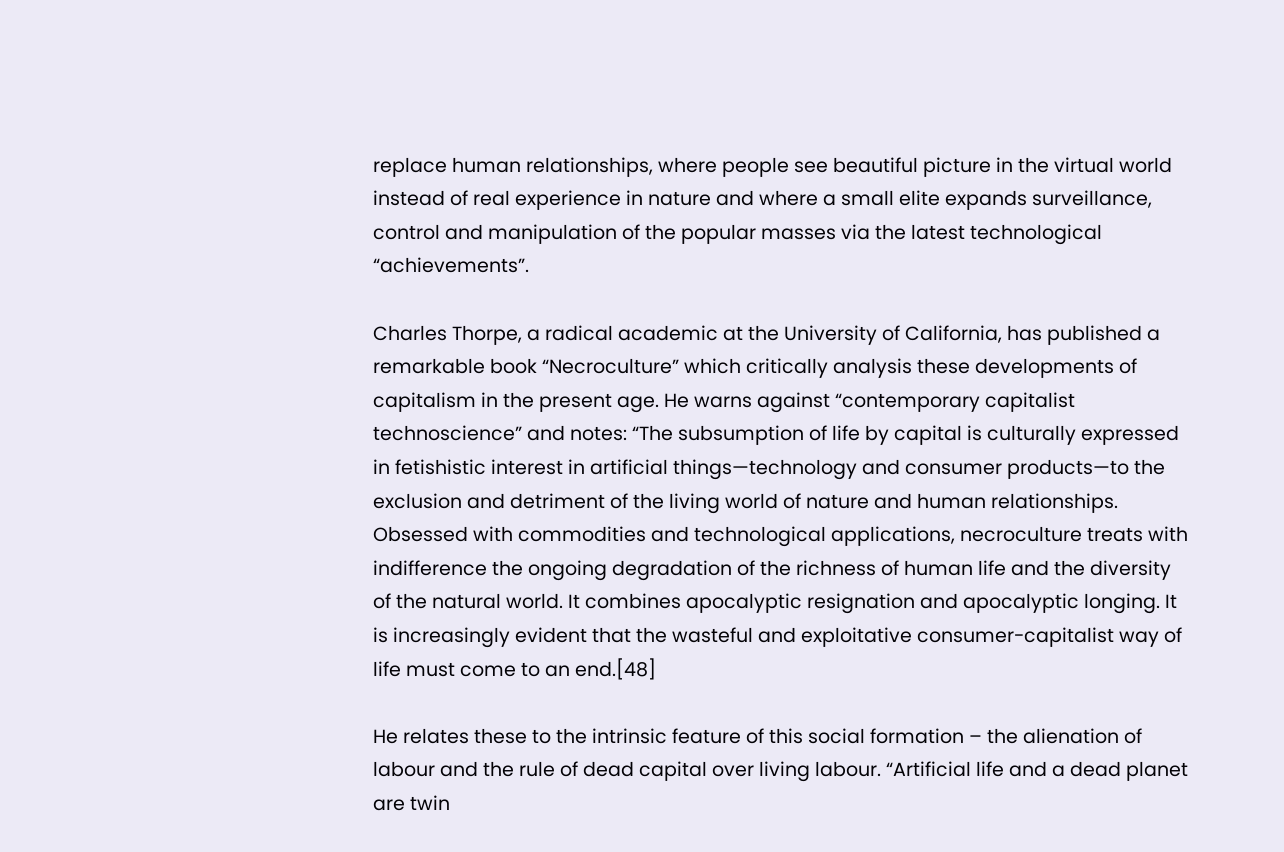replace human relationships, where people see beautiful picture in the virtual world instead of real experience in nature and where a small elite expands surveillance, control and manipulation of the popular masses via the latest technological “achievements”.

Charles Thorpe, a radical academic at the University of California, has published a remarkable book “Necroculture” which critically analysis these developments of capitalism in the present age. He warns against “contemporary capitalist technoscience” and notes: “The subsumption of life by capital is culturally expressed in fetishistic interest in artificial things—technology and consumer products—to the exclusion and detriment of the living world of nature and human relationships. Obsessed with commodities and technological applications, necroculture treats with indifference the ongoing degradation of the richness of human life and the diversity of the natural world. It combines apocalyptic resignation and apocalyptic longing. It is increasingly evident that the wasteful and exploitative consumer-capitalist way of life must come to an end.[48]

He relates these to the intrinsic feature of this social formation – the alienation of labour and the rule of dead capital over living labour. “Artificial life and a dead planet are twin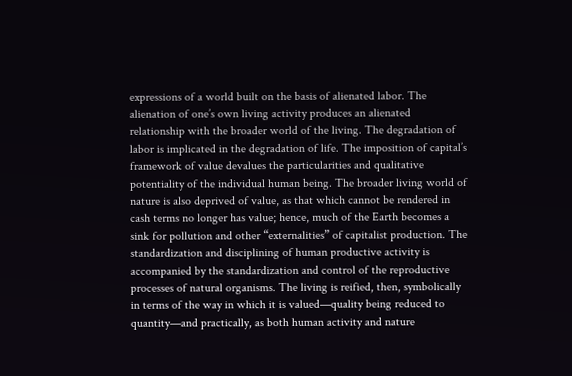expressions of a world built on the basis of alienated labor. The alienation of one’s own living activity produces an alienated relationship with the broader world of the living. The degradation of labor is implicated in the degradation of life. The imposition of capital’s framework of value devalues the particularities and qualitative potentiality of the individual human being. The broader living world of nature is also deprived of value, as that which cannot be rendered in cash terms no longer has value; hence, much of the Earth becomes a sink for pollution and other “externalities” of capitalist production. The standardization and disciplining of human productive activity is accompanied by the standardization and control of the reproductive processes of natural organisms. The living is reified, then, symbolically in terms of the way in which it is valued—quality being reduced to quantity—and practically, as both human activity and nature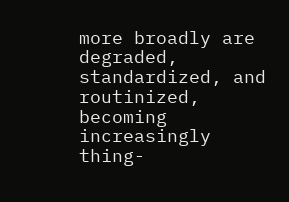more broadly are degraded, standardized, and routinized, becoming increasingly thing-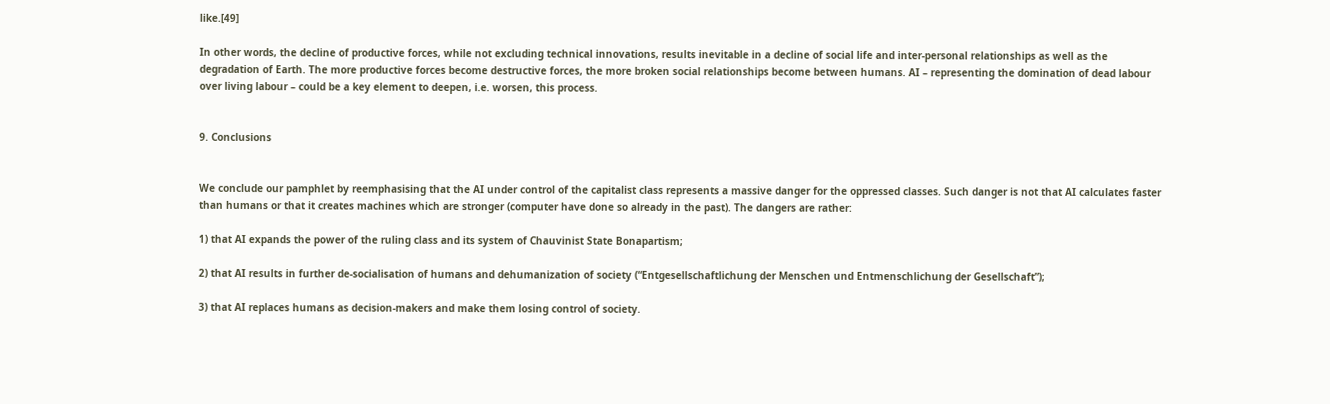like.[49]

In other words, the decline of productive forces, while not excluding technical innovations, results inevitable in a decline of social life and inter-personal relationships as well as the degradation of Earth. The more productive forces become destructive forces, the more broken social relationships become between humans. AI – representing the domination of dead labour over living labour – could be a key element to deepen, i.e. worsen, this process.


9. Conclusions


We conclude our pamphlet by reemphasising that the AI under control of the capitalist class represents a massive danger for the oppressed classes. Such danger is not that AI calculates faster than humans or that it creates machines which are stronger (computer have done so already in the past). The dangers are rather:

1) that AI expands the power of the ruling class and its system of Chauvinist State Bonapartism;

2) that AI results in further de-socialisation of humans and dehumanization of society (“Entgesellschaftlichung der Menschen und Entmenschlichung der Gesellschaft”);

3) that AI replaces humans as decision-makers and make them losing control of society.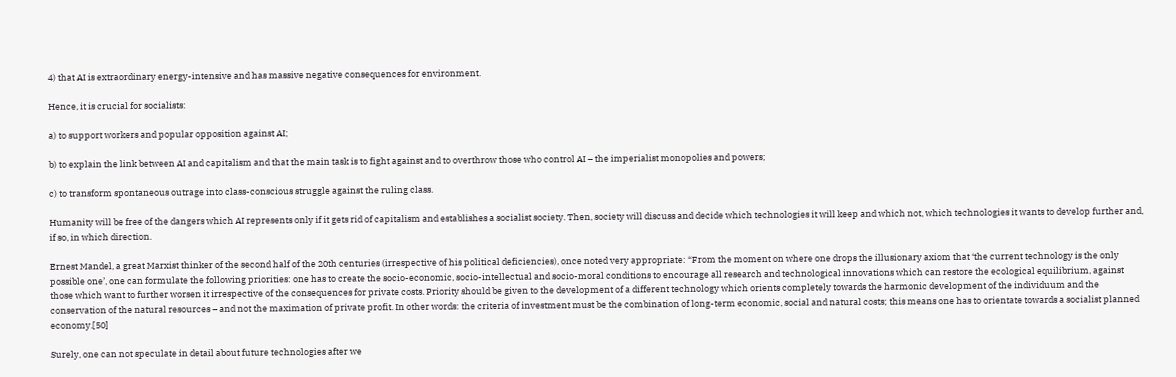4) that AI is extraordinary energy-intensive and has massive negative consequences for environment.

Hence, it is crucial for socialists:

a) to support workers and popular opposition against AI;

b) to explain the link between AI and capitalism and that the main task is to fight against and to overthrow those who control AI – the imperialist monopolies and powers;

c) to transform spontaneous outrage into class-conscious struggle against the ruling class.

Humanity will be free of the dangers which AI represents only if it gets rid of capitalism and establishes a socialist society. Then, society will discuss and decide which technologies it will keep and which not, which technologies it wants to develop further and, if so, in which direction.

Ernest Mandel, a great Marxist thinker of the second half of the 20th centuries (irrespective of his political deficiencies), once noted very appropriate: “From the moment on where one drops the illusionary axiom that ‘the current technology is the only possible one’, one can formulate the following priorities: one has to create the socio-economic, socio-intellectual and socio-moral conditions to encourage all research and technological innovations which can restore the ecological equilibrium, against those which want to further worsen it irrespective of the consequences for private costs. Priority should be given to the development of a different technology which orients completely towards the harmonic development of the individuum and the conservation of the natural resources – and not the maximation of private profit. In other words: the criteria of investment must be the combination of long-term economic, social and natural costs; this means one has to orientate towards a socialist planned economy.[50]

Surely, one can not speculate in detail about future technologies after we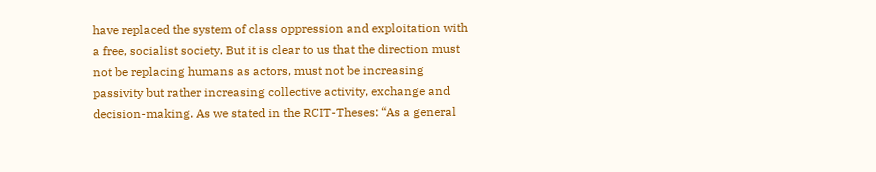have replaced the system of class oppression and exploitation with a free, socialist society. But it is clear to us that the direction must not be replacing humans as actors, must not be increasing passivity but rather increasing collective activity, exchange and decision-making. As we stated in the RCIT-Theses: “As a general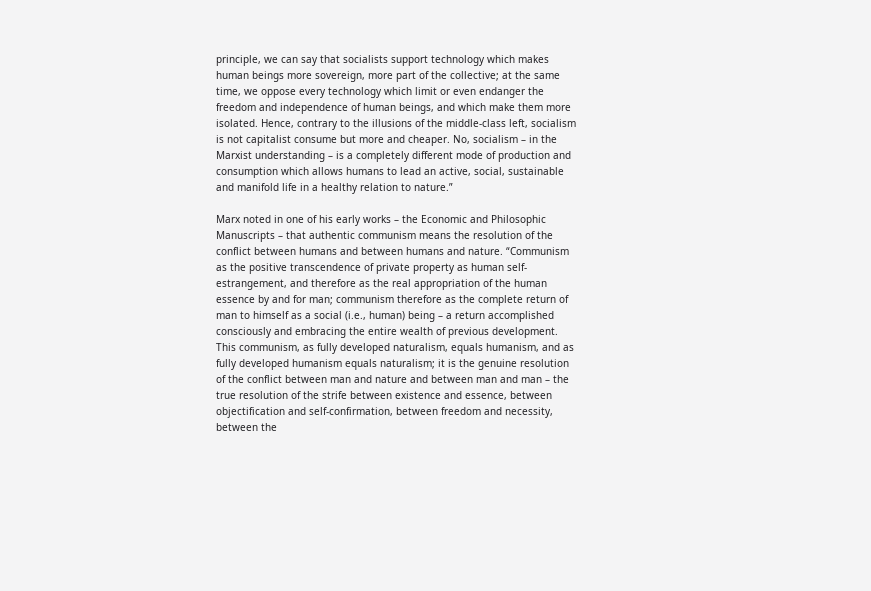principle, we can say that socialists support technology which makes human beings more sovereign, more part of the collective; at the same time, we oppose every technology which limit or even endanger the freedom and independence of human beings, and which make them more isolated. Hence, contrary to the illusions of the middle-class left, socialism is not capitalist consume but more and cheaper. No, socialism – in the Marxist understanding – is a completely different mode of production and consumption which allows humans to lead an active, social, sustainable and manifold life in a healthy relation to nature.”

Marx noted in one of his early works – the Economic and Philosophic Manuscripts – that authentic communism means the resolution of the conflict between humans and between humans and nature. “Communism as the positive transcendence of private property as human self-estrangement, and therefore as the real appropriation of the human essence by and for man; communism therefore as the complete return of man to himself as a social (i.e., human) being – a return accomplished consciously and embracing the entire wealth of previous development. This communism, as fully developed naturalism, equals humanism, and as fully developed humanism equals naturalism; it is the genuine resolution of the conflict between man and nature and between man and man – the true resolution of the strife between existence and essence, between objectification and self-confirmation, between freedom and necessity, between the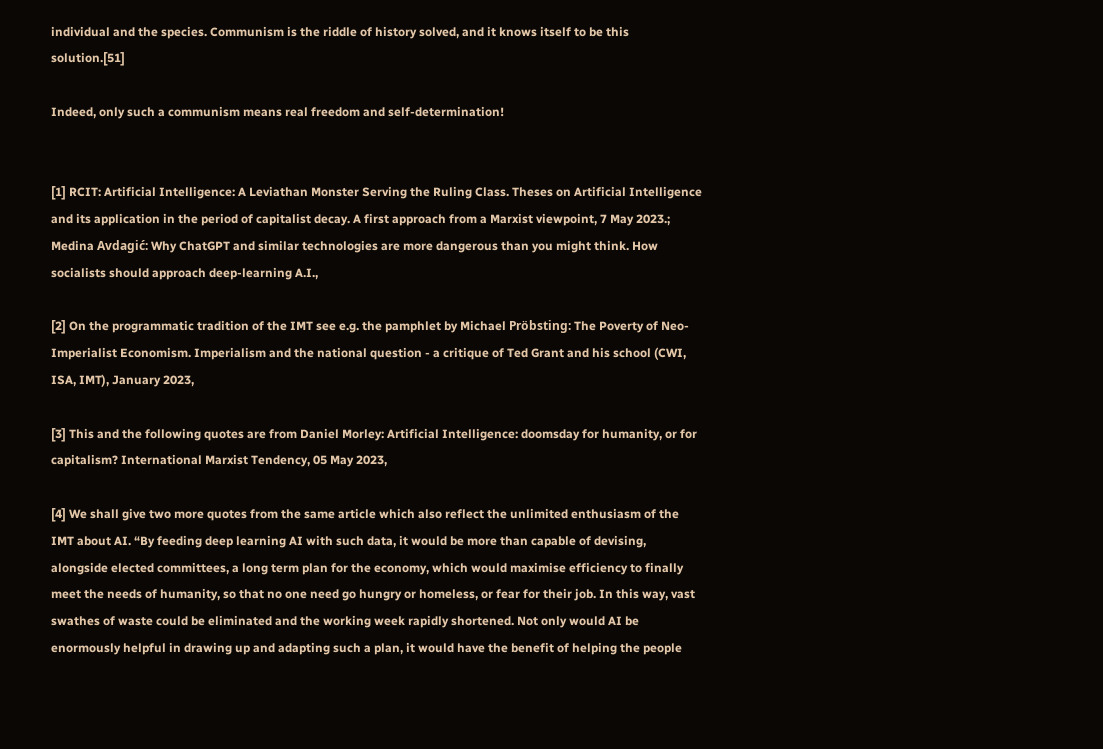individual and the species. Communism is the riddle of history solved, and it knows itself to be this solution.[51]

Indeed, only such a communism means real freedom and self-determination!


[1] RCIT: Artificial Intelligence: A Leviathan Monster Serving the Ruling Class. Theses on Artificial Intelligence and its application in the period of capitalist decay. A first approach from a Marxist viewpoint, 7 May 2023.; Medina Avdagić: Why ChatGPT and similar technologies are more dangerous than you might think. How socialists should approach deep-learning A.I.,

[2] On the programmatic tradition of the IMT see e.g. the pamphlet by Michael Pröbsting: The Poverty of Neo-Imperialist Economism. Imperialism and the national question - a critique of Ted Grant and his school (CWI, ISA, IMT), January 2023,

[3] This and the following quotes are from Daniel Morley: Artificial Intelligence: doomsday for humanity, or for capitalism? International Marxist Tendency, 05 May 2023,

[4] We shall give two more quotes from the same article which also reflect the unlimited enthusiasm of the IMT about AI. “By feeding deep learning AI with such data, it would be more than capable of devising, alongside elected committees, a long term plan for the economy, which would maximise efficiency to finally meet the needs of humanity, so that no one need go hungry or homeless, or fear for their job. In this way, vast swathes of waste could be eliminated and the working week rapidly shortened. Not only would AI be enormously helpful in drawing up and adapting such a plan, it would have the benefit of helping the people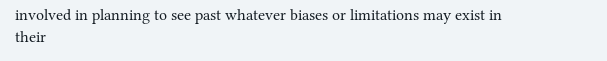involved in planning to see past whatever biases or limitations may exist in their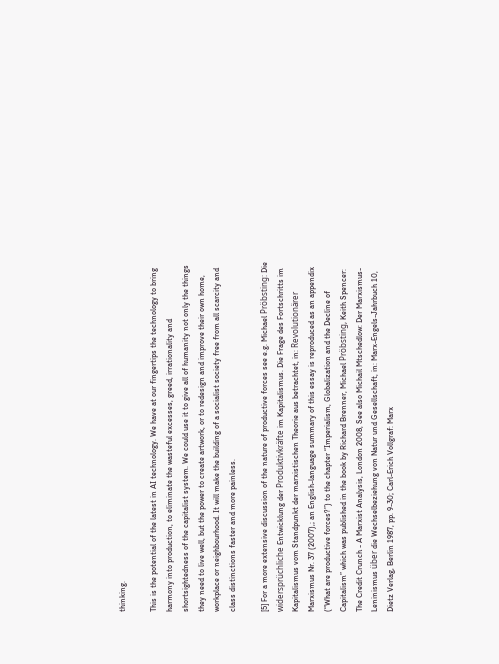thinking.

This is the potential of the latest in AI technology. We have at our fingertips the technology to bring harmony into production, to eliminate the wasteful excesses, greed, irrationality and shortsightedness of the capitalist system. We could use it to give all of humanity not only the things they need to live well, but the power to create artwork, or to redesign and improve their own home, workplace or neighbourhood. It will make the building of a socialist society free from all scarcity and class distinctions faster and more painless.

[5] For a more extensive discussion of the nature of productive forces see e.g. Michael Pröbsting: Die widersprüchliche Entwicklung der Produktivkräfte im Kapitalismus. Die Frage des Fortschritts im Kapitalismus vom Standpunkt der marxistischen Theorie aus betrachtet, in: Revolutionärer Marxismus Nr. 37 (2007),; an English-language summary of this essay is reproduced as an appendix (“What are productive forces?”) to the chapter “Imperialism, Globalization and the Decline of Capitalism” which was published in the book by Richard Brenner, Michael Pröbsting, Keith Spencer: The Credit Crunch - A Marxist Analysis, London 2008, See also Michail Mtschedlow: Der Marxismus-Leninismus über die Wechselbeziehung von Natur und Gesellschaft, in: Marx-Engels-Jahrbuch 10, Dietz Verlag, Berlin 1987, pp. 9-30; Carl-Erich Vollgraf: Marx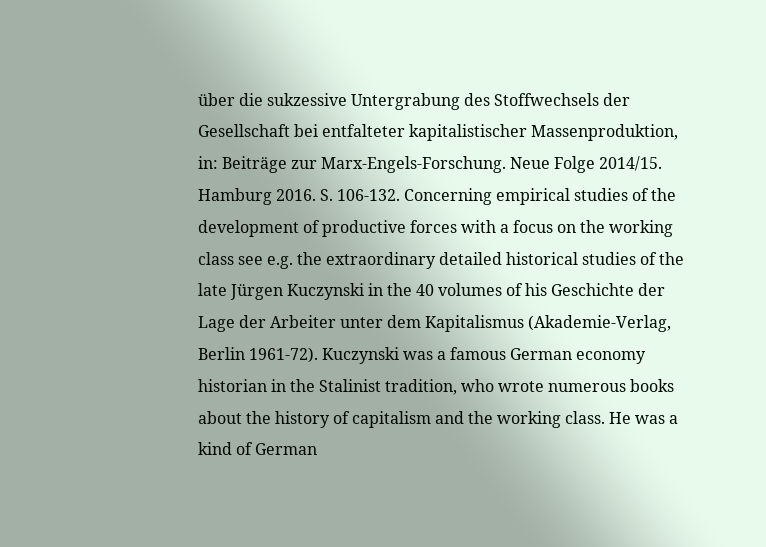über die sukzessive Untergrabung des Stoffwechsels der Gesellschaft bei entfalteter kapitalistischer Massenproduktion, in: Beiträge zur Marx-Engels-Forschung. Neue Folge 2014/15. Hamburg 2016. S. 106-132. Concerning empirical studies of the development of productive forces with a focus on the working class see e.g. the extraordinary detailed historical studies of the late Jürgen Kuczynski in the 40 volumes of his Geschichte der Lage der Arbeiter unter dem Kapitalismus (Akademie-Verlag, Berlin 1961-72). Kuczynski was a famous German economy historian in the Stalinist tradition, who wrote numerous books about the history of capitalism and the working class. He was a kind of German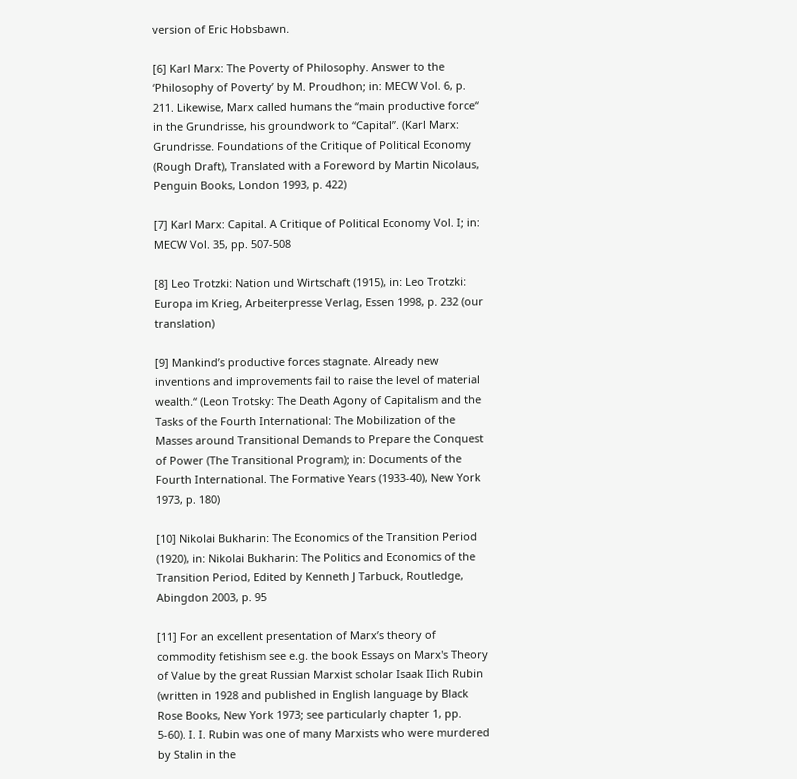version of Eric Hobsbawn.

[6] Karl Marx: The Poverty of Philosophy. Answer to the ‘Philosophy of Poverty’ by M. Proudhon; in: MECW Vol. 6, p. 211. Likewise, Marx called humans the “main productive force“ in the Grundrisse, his groundwork to “Capital”. (Karl Marx: Grundrisse. Foundations of the Critique of Political Economy (Rough Draft), Translated with a Foreword by Martin Nicolaus, Penguin Books, London 1993, p. 422)

[7] Karl Marx: Capital. A Critique of Political Economy Vol. I; in: MECW Vol. 35, pp. 507-508

[8] Leo Trotzki: Nation und Wirtschaft (1915), in: Leo Trotzki: Europa im Krieg, Arbeiterpresse Verlag, Essen 1998, p. 232 (our translation)

[9] Mankind’s productive forces stagnate. Already new inventions and improvements fail to raise the level of material wealth.“ (Leon Trotsky: The Death Agony of Capitalism and the Tasks of the Fourth International: The Mobilization of the Masses around Transitional Demands to Prepare the Conquest of Power (The Transitional Program); in: Documents of the Fourth International. The Formative Years (1933-40), New York 1973, p. 180)

[10] Nikolai Bukharin: The Economics of the Transition Period (1920), in: Nikolai Bukharin: The Politics and Economics of the Transition Period, Edited by Kenneth J Tarbuck, Routledge, Abingdon 2003, p. 95

[11] For an excellent presentation of Marx’s theory of commodity fetishism see e.g. the book Essays on Marx's Theory of Value by the great Russian Marxist scholar Isaak IIich Rubin (written in 1928 and published in English language by Black Rose Books, New York 1973; see particularly chapter 1, pp. 5-60). I. I. Rubin was one of many Marxists who were murdered by Stalin in the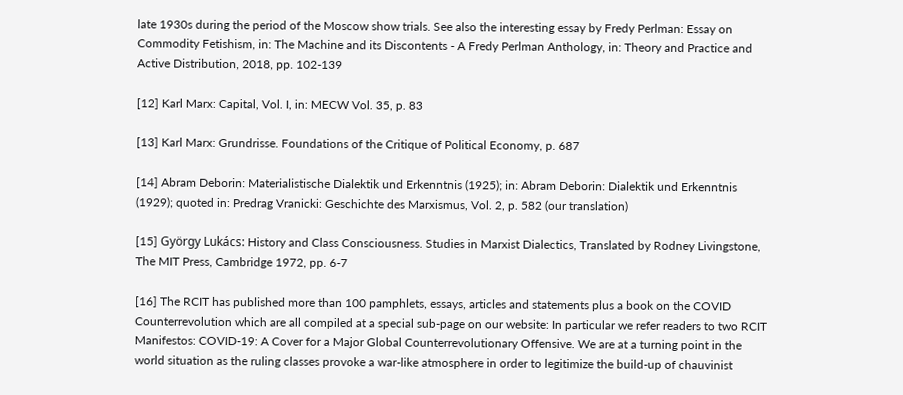late 1930s during the period of the Moscow show trials. See also the interesting essay by Fredy Perlman: Essay on Commodity Fetishism, in: The Machine and its Discontents - A Fredy Perlman Anthology, in: Theory and Practice and Active Distribution, 2018, pp. 102-139

[12] Karl Marx: Capital, Vol. I, in: MECW Vol. 35, p. 83

[13] Karl Marx: Grundrisse. Foundations of the Critique of Political Economy, p. 687

[14] Abram Deborin: Materialistische Dialektik und Erkenntnis (1925); in: Abram Deborin: Dialektik und Erkenntnis (1929); quoted in: Predrag Vranicki: Geschichte des Marxismus, Vol. 2, p. 582 (our translation)

[15] György Lukács: History and Class Consciousness. Studies in Marxist Dialectics, Translated by Rodney Livingstone, The MIT Press, Cambridge 1972, pp. 6-7

[16] The RCIT has published more than 100 pamphlets, essays, articles and statements plus a book on the COVID Counterrevolution which are all compiled at a special sub-page on our website: In particular we refer readers to two RCIT Manifestos: COVID-19: A Cover for a Major Global Counterrevolutionary Offensive. We are at a turning point in the world situation as the ruling classes provoke a war-like atmosphere in order to legitimize the build-up of chauvinist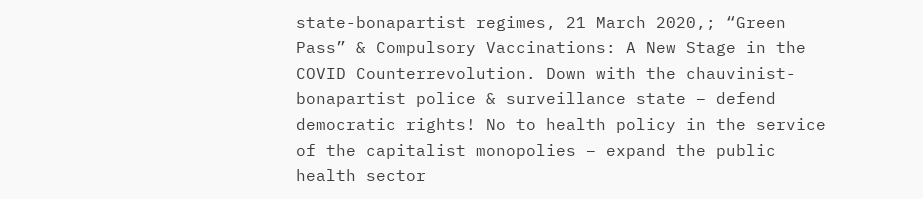state-bonapartist regimes, 21 March 2020,; “Green Pass” & Compulsory Vaccinations: A New Stage in the COVID Counterrevolution. Down with the chauvinist-bonapartist police & surveillance state – defend democratic rights! No to health policy in the service of the capitalist monopolies – expand the public health sector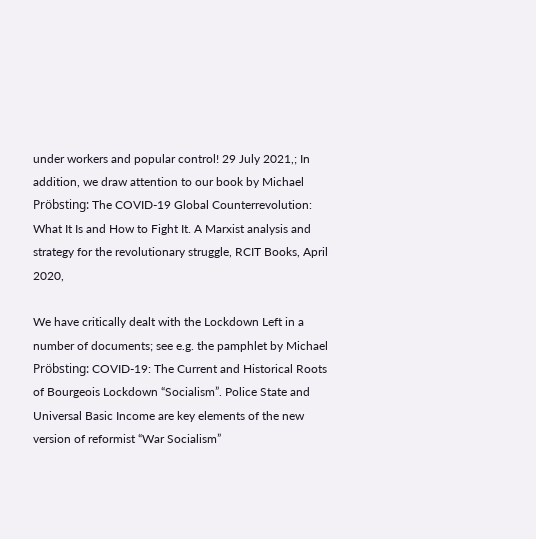under workers and popular control! 29 July 2021,; In addition, we draw attention to our book by Michael Pröbsting: The COVID-19 Global Counterrevolution: What It Is and How to Fight It. A Marxist analysis and strategy for the revolutionary struggle, RCIT Books, April 2020,

We have critically dealt with the Lockdown Left in a number of documents; see e.g. the pamphlet by Michael Pröbsting: COVID-19: The Current and Historical Roots of Bourgeois Lockdown “Socialism”. Police State and Universal Basic Income are key elements of the new version of reformist “War Socialism”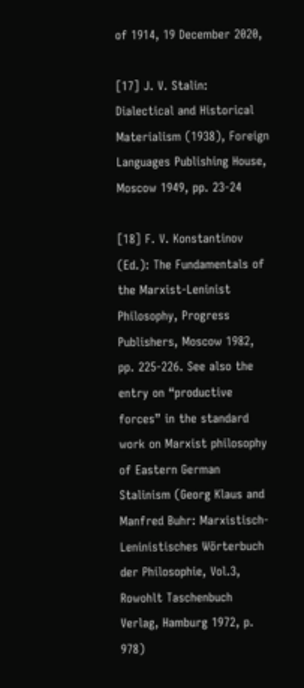of 1914, 19 December 2020,

[17] J. V. Stalin: Dialectical and Historical Materialism (1938), Foreign Languages Publishing House, Moscow 1949, pp. 23-24

[18] F. V. Konstantinov (Ed.): The Fundamentals of the Marxist-Leninist Philosophy, Progress Publishers, Moscow 1982, pp. 225-226. See also the entry on “productive forces” in the standard work on Marxist philosophy of Eastern German Stalinism (Georg Klaus and Manfred Buhr: Marxistisch-Leninistisches Wörterbuch der Philosophie, Vol.3, Rowohlt Taschenbuch Verlag, Hamburg 1972, p. 978)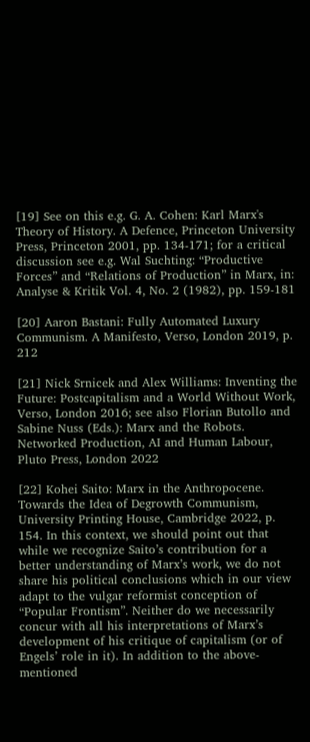[19] See on this e.g. G. A. Cohen: Karl Marx's Theory of History. A Defence, Princeton University Press, Princeton 2001, pp. 134-171; for a critical discussion see e.g. Wal Suchting: “Productive Forces” and “Relations of Production” in Marx, in: Analyse & Kritik Vol. 4, No. 2 (1982), pp. 159-181

[20] Aaron Bastani: Fully Automated Luxury Communism. A Manifesto, Verso, London 2019, p. 212

[21] Nick Srnicek and Alex Williams: Inventing the Future: Postcapitalism and a World Without Work, Verso, London 2016; see also Florian Butollo and Sabine Nuss (Eds.): Marx and the Robots. Networked Production, AI and Human Labour, Pluto Press, London 2022

[22] Kohei Saito: Marx in the Anthropocene. Towards the Idea of Degrowth Communism, University Printing House, Cambridge 2022, p. 154. In this context, we should point out that while we recognize Saito’s contribution for a better understanding of Marx’s work, we do not share his political conclusions which in our view adapt to the vulgar reformist conception of “Popular Frontism”. Neither do we necessarily concur with all his interpretations of Marx’s development of his critique of capitalism (or of Engels’ role in it). In addition to the above-mentioned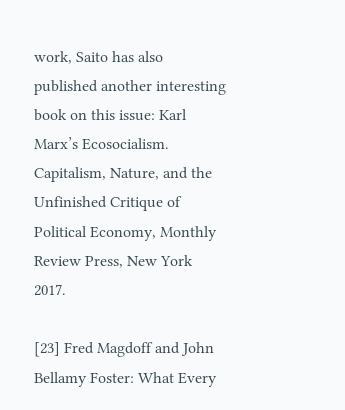work, Saito has also published another interesting book on this issue: Karl Marx’s Ecosocialism. Capitalism, Nature, and the Unfinished Critique of Political Economy, Monthly Review Press, New York 2017.

[23] Fred Magdoff and John Bellamy Foster: What Every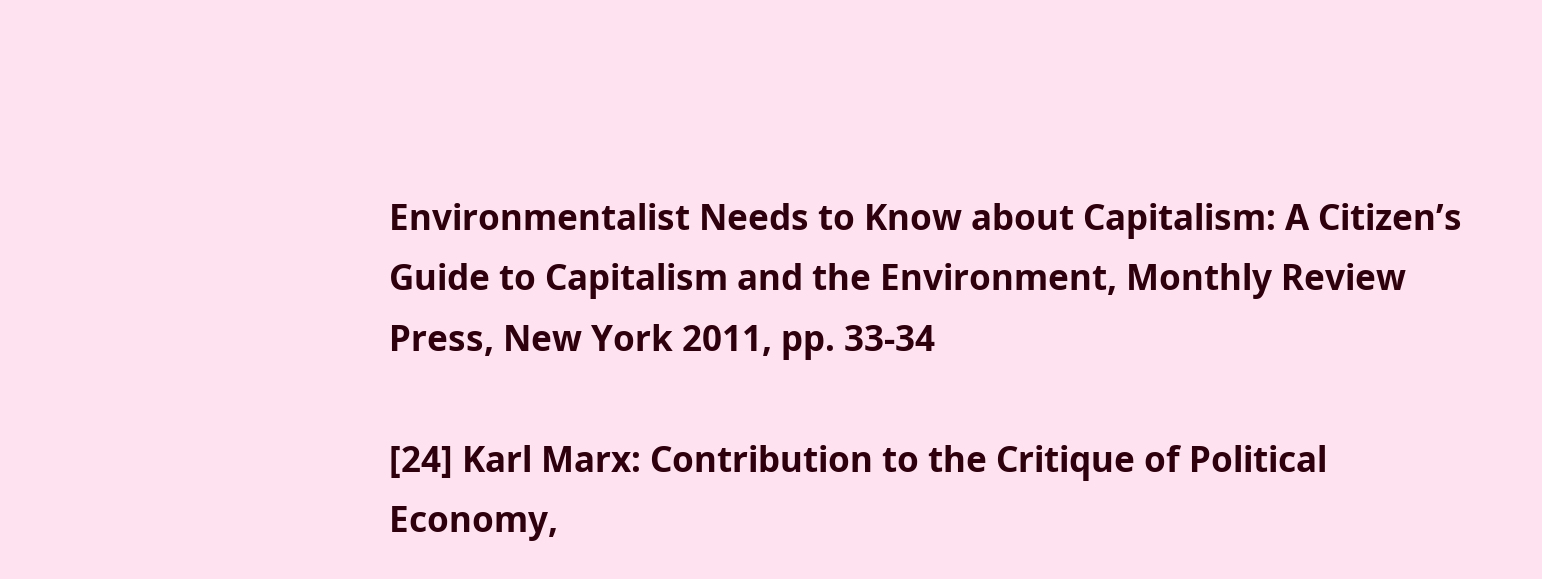Environmentalist Needs to Know about Capitalism: A Citizen’s Guide to Capitalism and the Environment, Monthly Review Press, New York 2011, pp. 33-34

[24] Karl Marx: Contribution to the Critique of Political Economy,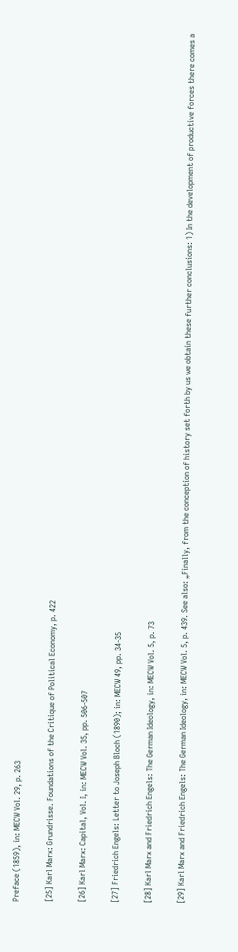Preface (1859), in: MECW Vol. 29, p. 263

[25] Karl Marx: Grundrisse. Foundations of the Critique of Political Economy, p. 422

[26] Karl Marx: Capital, Vol. I, in: MECW Vol. 35, pp. 506-507

[27] Friedrich Engels: Letter to Joseph Bloch (1890); in: MECW 49, pp. 34-35

[28] Karl Marx and Friedrich Engels: The German Ideology, in: MECW Vol. 5, p. 73

[29] Karl Marx and Friedrich Engels: The German Ideology, in: MECW Vol. 5, p. 439. See also: „Finally, from the conception of history set forth by us we obtain these further conclusions: 1) In the development of productive forces there comes a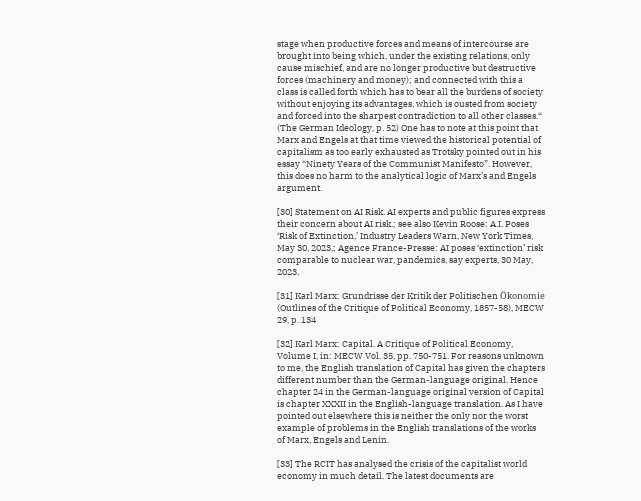stage when productive forces and means of intercourse are brought into being which, under the existing relations, only cause mischief, and are no longer productive but destructive forces (machinery and money); and connected with this a class is called forth which has to bear all the burdens of society without enjoying its advantages, which is ousted from society and forced into the sharpest contradiction to all other classes.“ (The German Ideology, p. 52) One has to note at this point that Marx and Engels at that time viewed the historical potential of capitalism as too early exhausted as Trotsky pointed out in his essay “Ninety Years of the Communist Manifesto”. However, this does no harm to the analytical logic of Marx’s and Engels argument.

[30] Statement on AI Risk. AI experts and public figures express their concern about AI risk.; see also Kevin Roose: A.I. Poses ‘Risk of Extinction,’ Industry Leaders Warn, New York Times, May 30, 2023,; Agence France-Presse: AI poses ‘extinction’ risk comparable to nuclear war, pandemics, say experts, 30 May, 2023,

[31] Karl Marx: Grundrisse der Kritik der Politischen Ökonomie (Outlines of the Critique of Political Economy, 1857-58), MECW 29, p. 134

[32] Karl Marx: Capital. A Critique of Political Economy, Volume I, in: MECW Vol. 35, pp. 750-751. For reasons unknown to me, the English translation of Capital has given the chapters different number than the German-language original. Hence chapter 24 in the German-language original version of Capital is chapter XXXII in the English-language translation. As I have pointed out elsewhere this is neither the only nor the worst example of problems in the English translations of the works of Marx, Engels and Lenin.

[33] The RCIT has analysed the crisis of the capitalist world economy in much detail. The latest documents are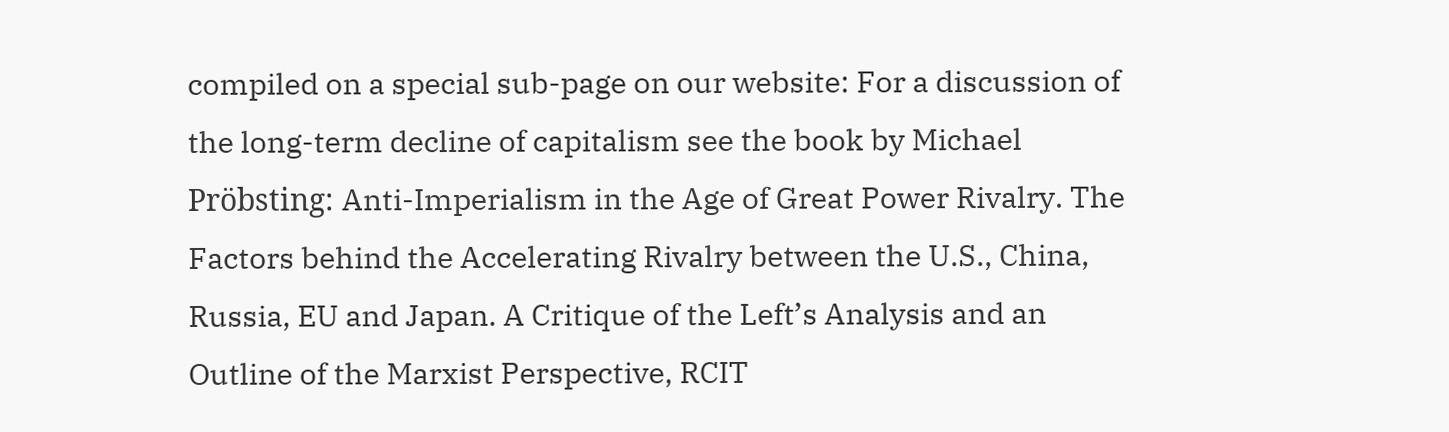compiled on a special sub-page on our website: For a discussion of the long-term decline of capitalism see the book by Michael Pröbsting: Anti-Imperialism in the Age of Great Power Rivalry. The Factors behind the Accelerating Rivalry between the U.S., China, Russia, EU and Japan. A Critique of the Left’s Analysis and an Outline of the Marxist Perspective, RCIT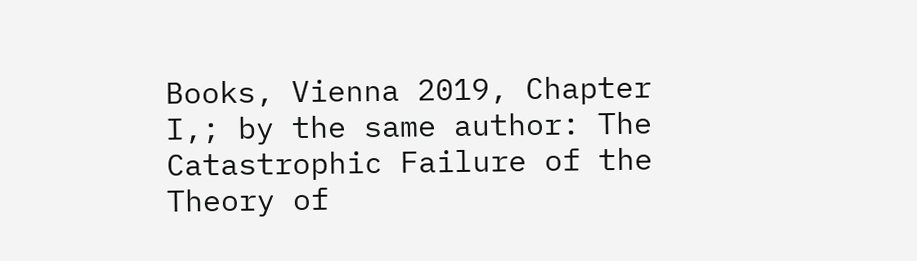Books, Vienna 2019, Chapter I,; by the same author: The Catastrophic Failure of the Theory of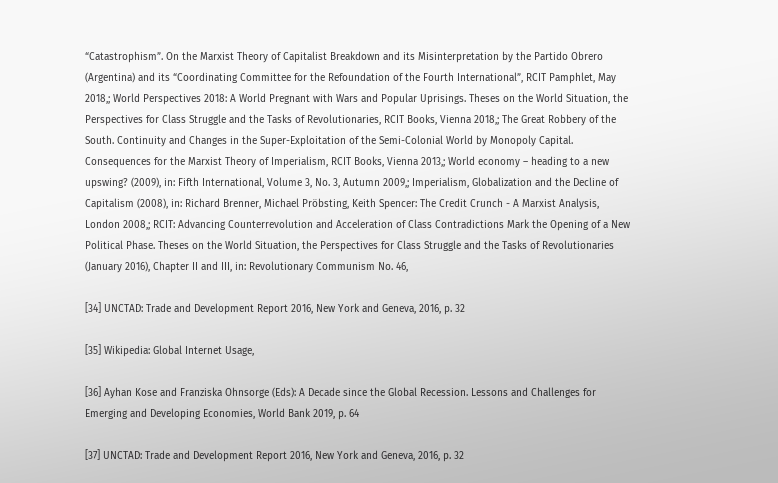“Catastrophism”. On the Marxist Theory of Capitalist Breakdown and its Misinterpretation by the Partido Obrero (Argentina) and its “Coordinating Committee for the Refoundation of the Fourth International”, RCIT Pamphlet, May 2018,; World Perspectives 2018: A World Pregnant with Wars and Popular Uprisings. Theses on the World Situation, the Perspectives for Class Struggle and the Tasks of Revolutionaries, RCIT Books, Vienna 2018,; The Great Robbery of the South. Continuity and Changes in the Super-Exploitation of the Semi-Colonial World by Monopoly Capital. Consequences for the Marxist Theory of Imperialism, RCIT Books, Vienna 2013,; World economy – heading to a new upswing? (2009), in: Fifth International, Volume 3, No. 3, Autumn 2009,; Imperialism, Globalization and the Decline of Capitalism (2008), in: Richard Brenner, Michael Pröbsting, Keith Spencer: The Credit Crunch - A Marxist Analysis, London 2008,; RCIT: Advancing Counterrevolution and Acceleration of Class Contradictions Mark the Opening of a New Political Phase. Theses on the World Situation, the Perspectives for Class Struggle and the Tasks of Revolutionaries (January 2016), Chapter II and III, in: Revolutionary Communism No. 46,

[34] UNCTAD: Trade and Development Report 2016, New York and Geneva, 2016, p. 32

[35] Wikipedia: Global Internet Usage,

[36] Ayhan Kose and Franziska Ohnsorge (Eds): A Decade since the Global Recession. Lessons and Challenges for Emerging and Developing Economies, World Bank 2019, p. 64

[37] UNCTAD: Trade and Development Report 2016, New York and Geneva, 2016, p. 32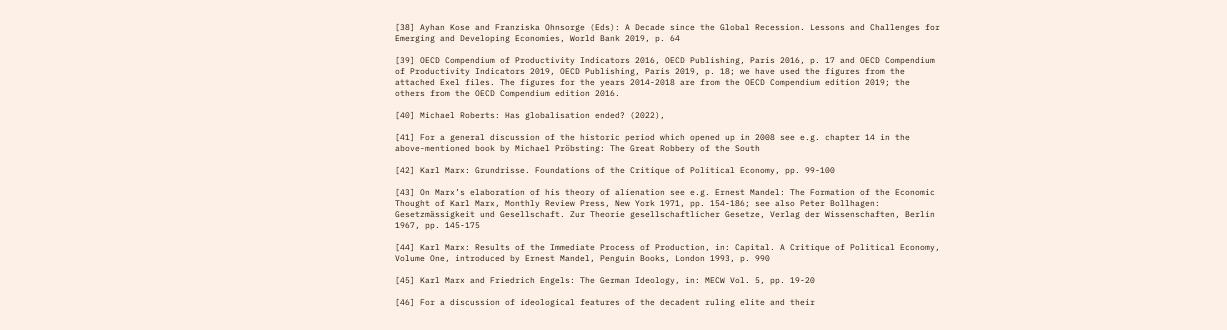[38] Ayhan Kose and Franziska Ohnsorge (Eds): A Decade since the Global Recession. Lessons and Challenges for Emerging and Developing Economies, World Bank 2019, p. 64

[39] OECD Compendium of Productivity Indicators 2016, OECD Publishing, Paris 2016, p. 17 and OECD Compendium of Productivity Indicators 2019, OECD Publishing, Paris 2019, p. 18; we have used the figures from the attached Exel files. The figures for the years 2014-2018 are from the OECD Compendium edition 2019; the others from the OECD Compendium edition 2016.

[40] Michael Roberts: Has globalisation ended? (2022),

[41] For a general discussion of the historic period which opened up in 2008 see e.g. chapter 14 in the above-mentioned book by Michael Pröbsting: The Great Robbery of the South

[42] Karl Marx: Grundrisse. Foundations of the Critique of Political Economy, pp. 99-100

[43] On Marx’s elaboration of his theory of alienation see e.g. Ernest Mandel: The Formation of the Economic Thought of Karl Marx, Monthly Review Press, New York 1971, pp. 154-186; see also Peter Bollhagen: Gesetzmässigkeit und Gesellschaft. Zur Theorie gesellschaftlicher Gesetze, Verlag der Wissenschaften, Berlin 1967, pp. 145-175

[44] Karl Marx: Results of the Immediate Process of Production, in: Capital. A Critique of Political Economy, Volume One, introduced by Ernest Mandel, Penguin Books, London 1993, p. 990

[45] Karl Marx and Friedrich Engels: The German Ideology, in: MECW Vol. 5, pp. 19-20

[46] For a discussion of ideological features of the decadent ruling elite and their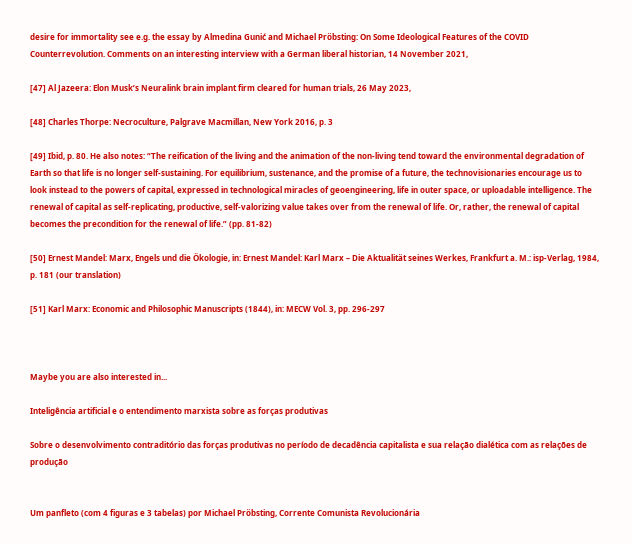desire for immortality see e.g. the essay by Almedina Gunić and Michael Pröbsting: On Some Ideological Features of the COVID Counterrevolution. Comments on an interesting interview with a German liberal historian, 14 November 2021,

[47] Al Jazeera: Elon Musk’s Neuralink brain implant firm cleared for human trials, 26 May 2023,

[48] Charles Thorpe: Necroculture, Palgrave Macmillan, New York 2016, p. 3

[49] Ibid, p. 80. He also notes: “The reification of the living and the animation of the non-living tend toward the environmental degradation of Earth so that life is no longer self-sustaining. For equilibrium, sustenance, and the promise of a future, the technovisionaries encourage us to look instead to the powers of capital, expressed in technological miracles of geoengineering, life in outer space, or uploadable intelligence. The renewal of capital as self-replicating, productive, self-valorizing value takes over from the renewal of life. Or, rather, the renewal of capital becomes the precondition for the renewal of life.” (pp. 81-82)

[50] Ernest Mandel: Marx, Engels und die Ökologie, in: Ernest Mandel: Karl Marx – Die Aktualität seines Werkes, Frankfurt a. M.: isp-Verlag, 1984, p. 181 (our translation)

[51] Karl Marx: Economic and Philosophic Manuscripts (1844), in: MECW Vol. 3, pp. 296-297



Maybe you are also interested in...

Inteligência artificial e o entendimento marxista sobre as forças produtivas

Sobre o desenvolvimento contraditório das forças produtivas no período de decadência capitalista e sua relação dialética com as relações de produção


Um panfleto (com 4 figuras e 3 tabelas) por Michael Pröbsting, Corrente Comunista Revolucionária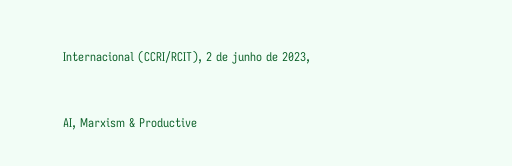Internacional (CCRI/RCIT), 2 de junho de 2023,


AI, Marxism & Productive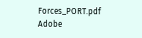Forces_PORT.pdf
Adobe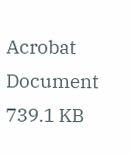Acrobat Document 739.1 KB